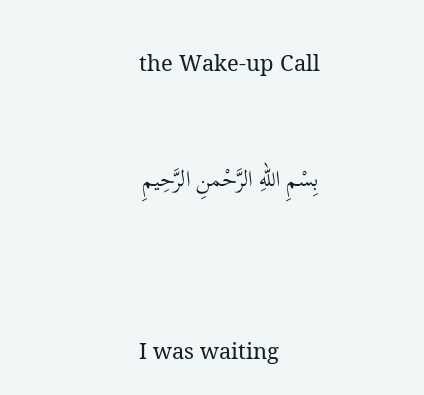the Wake-up Call

بِسْمِ اللهِ الرَّحْمنِ الرَّحِيمِ


I was waiting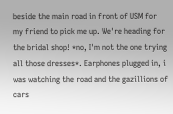beside the main road in front of USM for my friend to pick me up. We're heading for the bridal shop! *no, I'm not the one trying all those dresses*. Earphones plugged in, i was watching the road and the gazillions of cars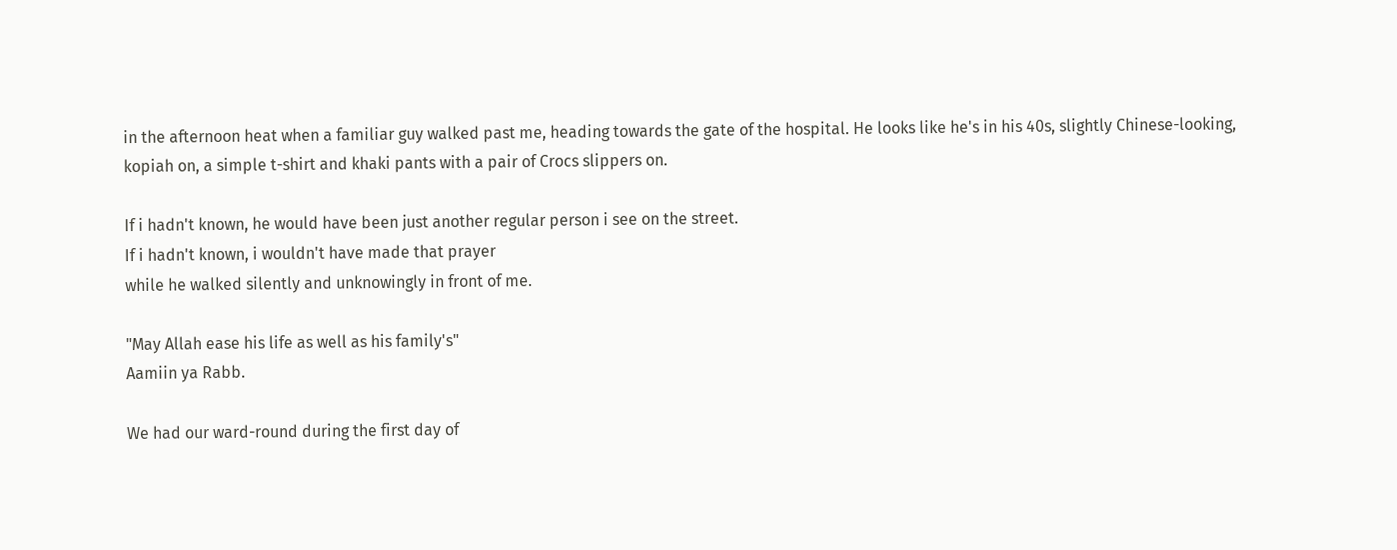in the afternoon heat when a familiar guy walked past me, heading towards the gate of the hospital. He looks like he's in his 40s, slightly Chinese-looking, kopiah on, a simple t-shirt and khaki pants with a pair of Crocs slippers on.

If i hadn't known, he would have been just another regular person i see on the street.
If i hadn't known, i wouldn't have made that prayer
while he walked silently and unknowingly in front of me.

"May Allah ease his life as well as his family's"
Aamiin ya Rabb.

We had our ward-round during the first day of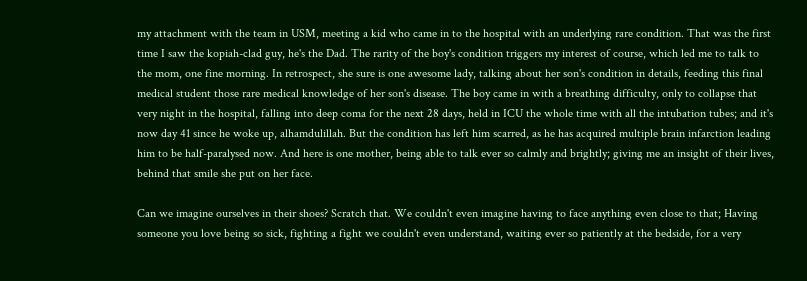my attachment with the team in USM, meeting a kid who came in to the hospital with an underlying rare condition. That was the first time I saw the kopiah-clad guy, he's the Dad. The rarity of the boy's condition triggers my interest of course, which led me to talk to the mom, one fine morning. In retrospect, she sure is one awesome lady, talking about her son's condition in details, feeding this final medical student those rare medical knowledge of her son's disease. The boy came in with a breathing difficulty, only to collapse that very night in the hospital, falling into deep coma for the next 28 days, held in ICU the whole time with all the intubation tubes; and it's now day 41 since he woke up, alhamdulillah. But the condition has left him scarred, as he has acquired multiple brain infarction leading him to be half-paralysed now. And here is one mother, being able to talk ever so calmly and brightly; giving me an insight of their lives, behind that smile she put on her face.

Can we imagine ourselves in their shoes? Scratch that. We couldn't even imagine having to face anything even close to that; Having someone you love being so sick, fighting a fight we couldn't even understand, waiting ever so patiently at the bedside, for a very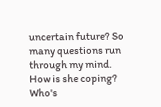uncertain future? So many questions run through my mind. How is she coping? Who's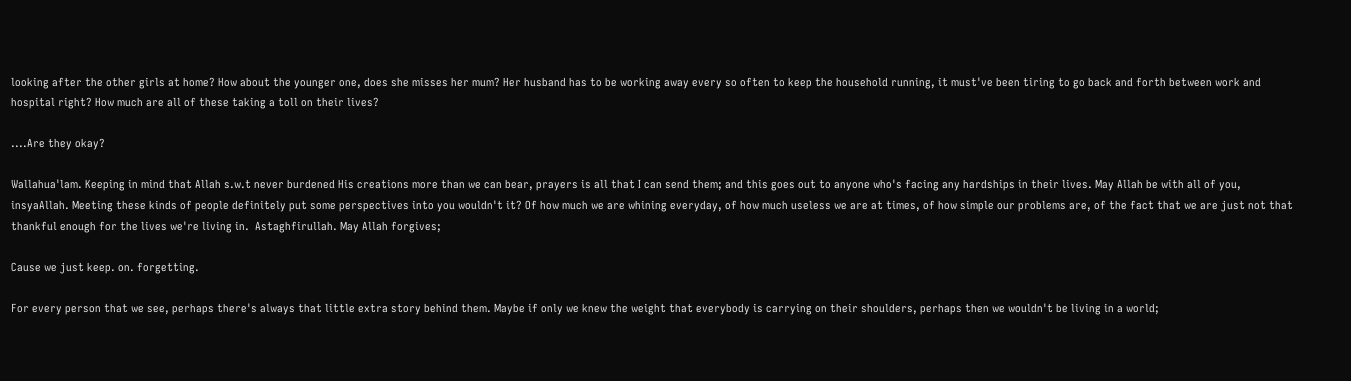looking after the other girls at home? How about the younger one, does she misses her mum? Her husband has to be working away every so often to keep the household running, it must've been tiring to go back and forth between work and hospital right? How much are all of these taking a toll on their lives?

....Are they okay?

Wallahua'lam. Keeping in mind that Allah s.w.t never burdened His creations more than we can bear, prayers is all that I can send them; and this goes out to anyone who's facing any hardships in their lives. May Allah be with all of you, insyaAllah. Meeting these kinds of people definitely put some perspectives into you wouldn't it? Of how much we are whining everyday, of how much useless we are at times, of how simple our problems are, of the fact that we are just not that thankful enough for the lives we're living in.  Astaghfirullah. May Allah forgives;

Cause we just keep. on. forgetting.

For every person that we see, perhaps there's always that little extra story behind them. Maybe if only we knew the weight that everybody is carrying on their shoulders, perhaps then we wouldn't be living in a world;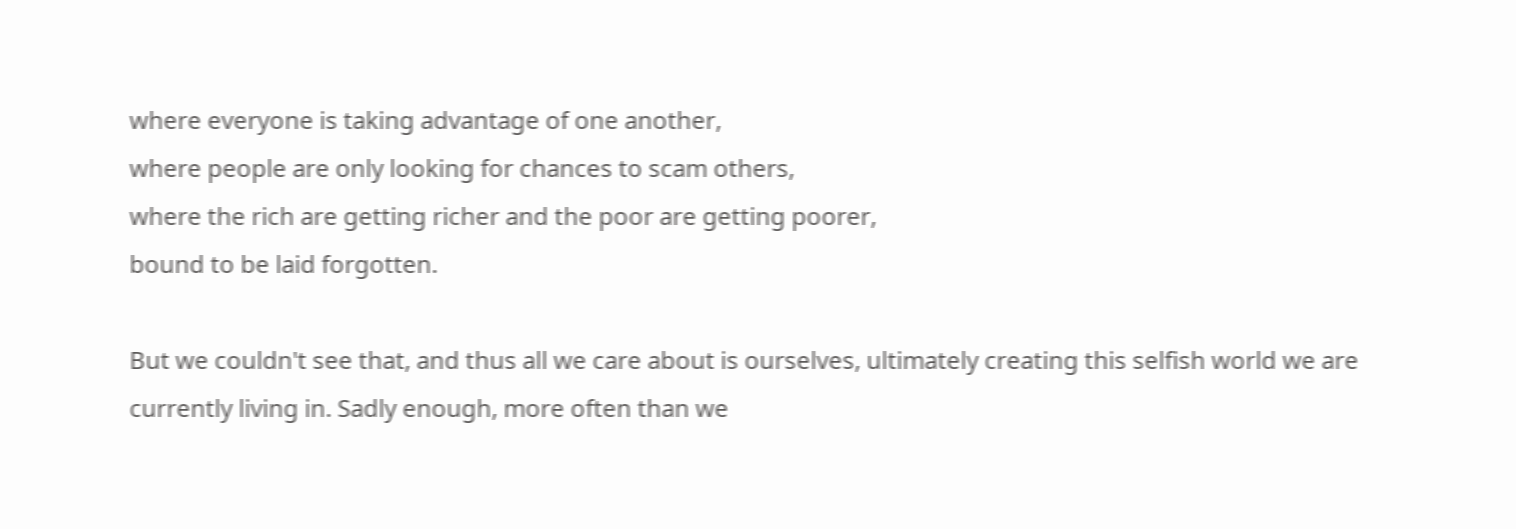where everyone is taking advantage of one another,
where people are only looking for chances to scam others,
where the rich are getting richer and the poor are getting poorer,
bound to be laid forgotten.

But we couldn't see that, and thus all we care about is ourselves, ultimately creating this selfish world we are currently living in. Sadly enough, more often than we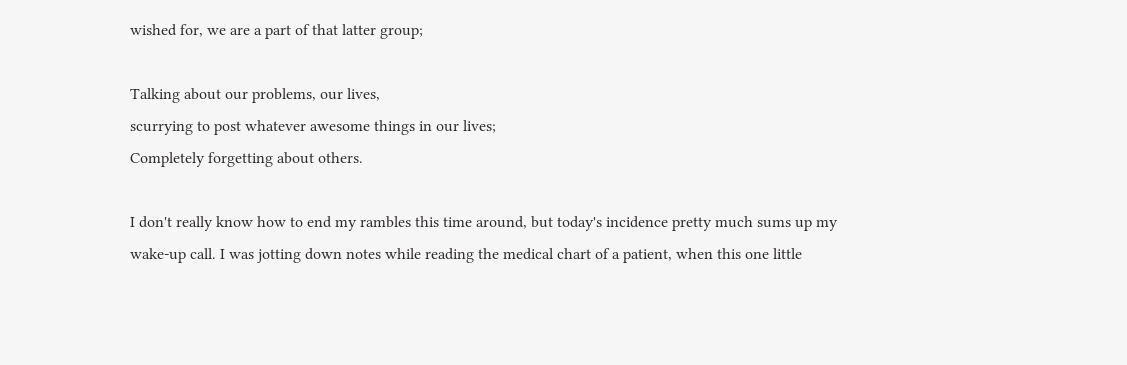wished for, we are a part of that latter group;

Talking about our problems, our lives,
scurrying to post whatever awesome things in our lives;
Completely forgetting about others.

I don't really know how to end my rambles this time around, but today's incidence pretty much sums up my wake-up call. I was jotting down notes while reading the medical chart of a patient, when this one little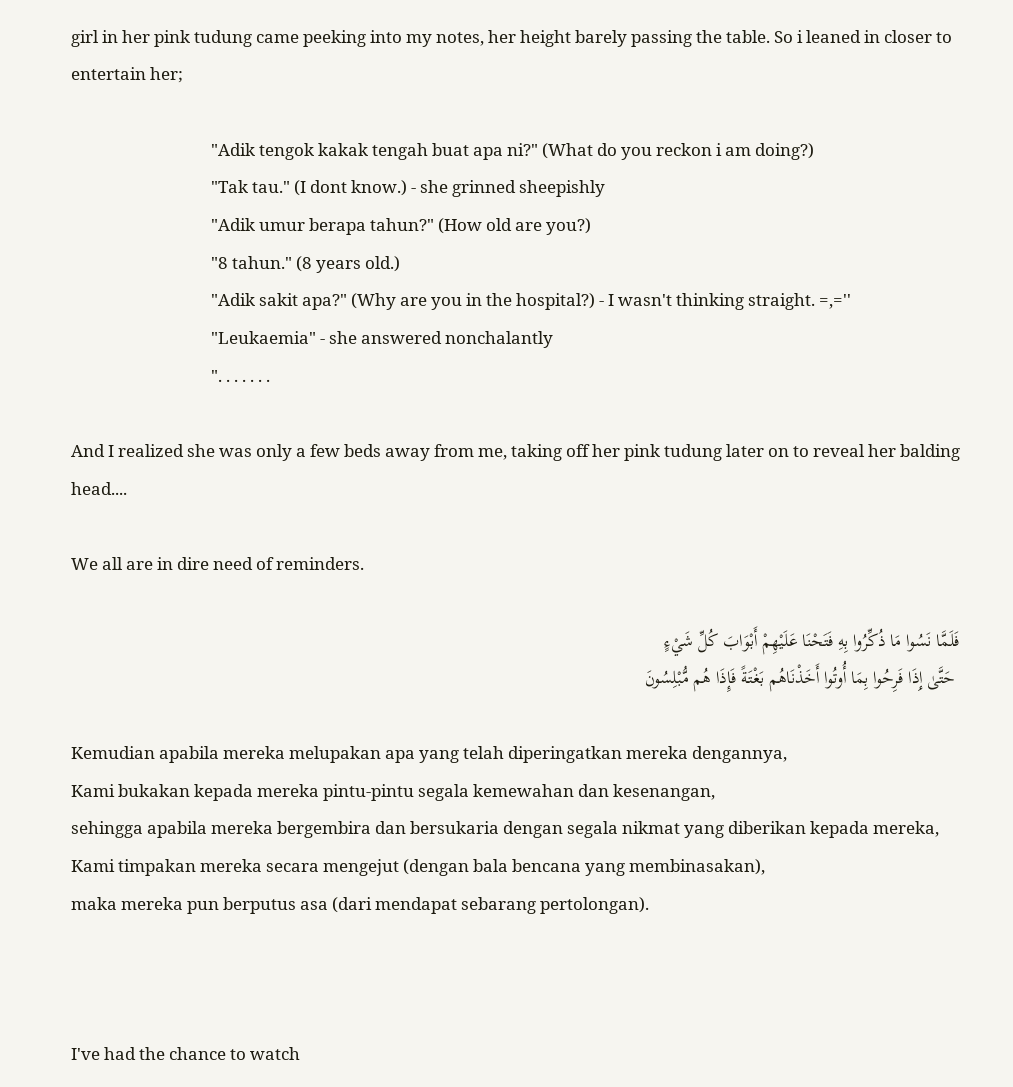girl in her pink tudung came peeking into my notes, her height barely passing the table. So i leaned in closer to entertain her;

                                   "Adik tengok kakak tengah buat apa ni?" (What do you reckon i am doing?)
                                   "Tak tau." (I dont know.) - she grinned sheepishly
                                   "Adik umur berapa tahun?" (How old are you?)
                                   "8 tahun." (8 years old.)
                                   "Adik sakit apa?" (Why are you in the hospital?) - I wasn't thinking straight. =,=''
                                   "Leukaemia" - she answered nonchalantly
                                   ". . . . . . .

And I realized she was only a few beds away from me, taking off her pink tudung later on to reveal her balding head....

We all are in dire need of reminders.

فَلَمَّا نَسُوا مَا ذُكِّرُوا بِهِ فَتَحْنَا عَلَيْهِمْ أَبْوَابَ كُلِّ شَيْءٍ
 حَتَّىٰ إِذَا فَرِحُوا بِمَا أُوتُوا أَخَذْنَاهُم بَغْتَةً فَإِذَا هُم مُّبْلِسُونَ

Kemudian apabila mereka melupakan apa yang telah diperingatkan mereka dengannya,
Kami bukakan kepada mereka pintu-pintu segala kemewahan dan kesenangan,
sehingga apabila mereka bergembira dan bersukaria dengan segala nikmat yang diberikan kepada mereka,
Kami timpakan mereka secara mengejut (dengan bala bencana yang membinasakan),
maka mereka pun berputus asa (dari mendapat sebarang pertolongan).



I've had the chance to watch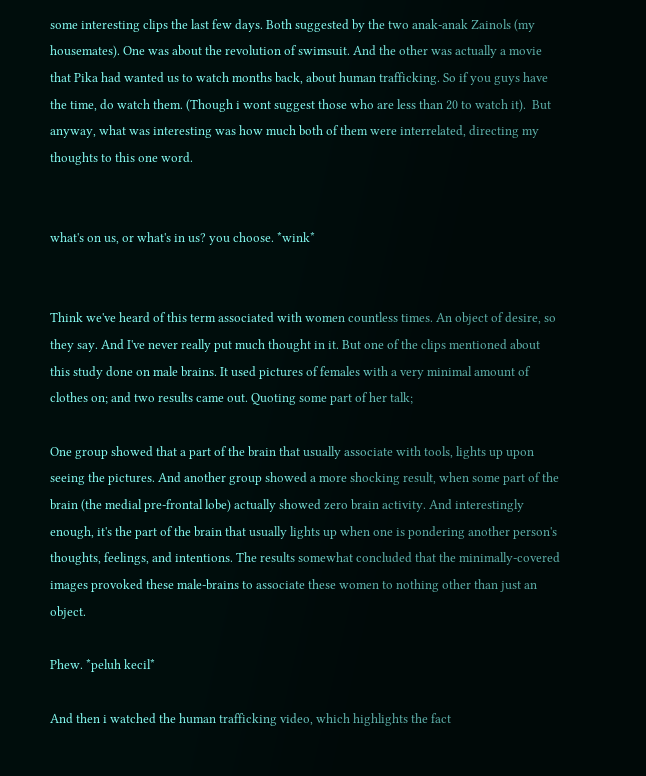some interesting clips the last few days. Both suggested by the two anak-anak Zainols (my housemates). One was about the revolution of swimsuit. And the other was actually a movie that Pika had wanted us to watch months back, about human trafficking. So if you guys have the time, do watch them. (Though i wont suggest those who are less than 20 to watch it).  But anyway, what was interesting was how much both of them were interrelated, directing my thoughts to this one word.


what's on us, or what's in us? you choose. *wink*


Think we've heard of this term associated with women countless times. An object of desire, so they say. And I've never really put much thought in it. But one of the clips mentioned about this study done on male brains. It used pictures of females with a very minimal amount of clothes on; and two results came out. Quoting some part of her talk;

One group showed that a part of the brain that usually associate with tools, lights up upon seeing the pictures. And another group showed a more shocking result, when some part of the brain (the medial pre-frontal lobe) actually showed zero brain activity. And interestingly enough, it's the part of the brain that usually lights up when one is pondering another person's thoughts, feelings, and intentions. The results somewhat concluded that the minimally-covered images provoked these male-brains to associate these women to nothing other than just an object.

Phew. *peluh kecil*

And then i watched the human trafficking video, which highlights the fact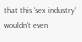that this 'sex industry' wouldn't even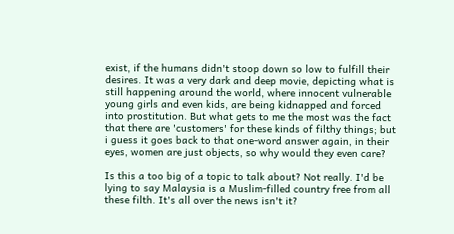exist, if the humans didn't stoop down so low to fulfill their desires. It was a very dark and deep movie, depicting what is still happening around the world, where innocent vulnerable young girls and even kids, are being kidnapped and forced into prostitution. But what gets to me the most was the fact that there are 'customers' for these kinds of filthy things; but i guess it goes back to that one-word answer again, in their eyes, women are just objects, so why would they even care?

Is this a too big of a topic to talk about? Not really. I'd be lying to say Malaysia is a Muslim-filled country free from all these filth. It's all over the news isn't it?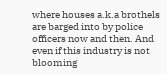where houses a.k.a brothels are barged into by police officers now and then. And even if this industry is not blooming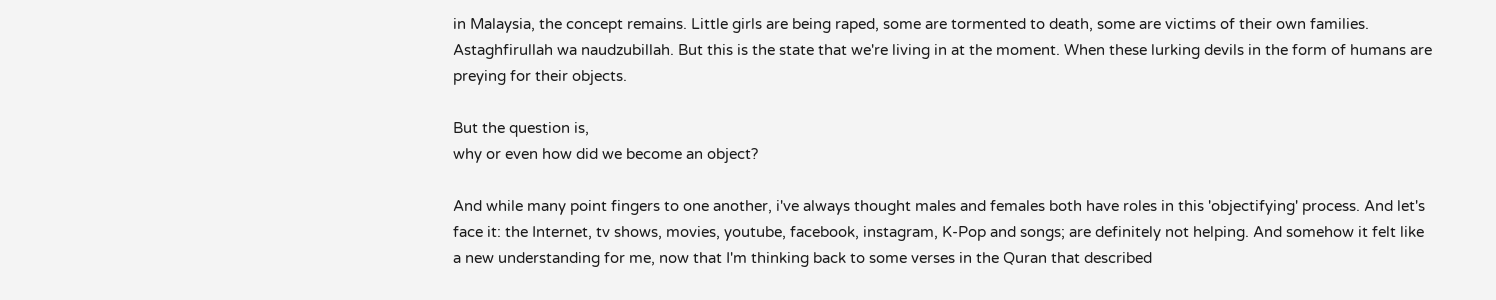in Malaysia, the concept remains. Little girls are being raped, some are tormented to death, some are victims of their own families. Astaghfirullah wa naudzubillah. But this is the state that we're living in at the moment. When these lurking devils in the form of humans are preying for their objects.

But the question is,
why or even how did we become an object?

And while many point fingers to one another, i've always thought males and females both have roles in this 'objectifying' process. And let's face it: the Internet, tv shows, movies, youtube, facebook, instagram, K-Pop and songs; are definitely not helping. And somehow it felt like a new understanding for me, now that I'm thinking back to some verses in the Quran that described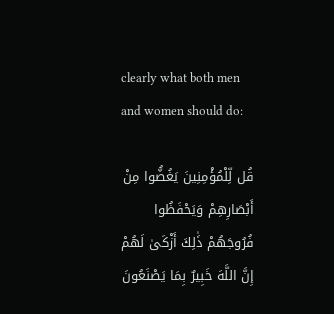clearly what both men and women should do:

قُل لِّلْمُؤْمِنِينَ يَغُضُّوا مِنْ أَبْصَارِهِمْ وَيَحْفَظُوا فُرُوجَهُمْ ذَٰلِكَ أَزْكَىٰ لَهُمْ إِنَّ اللَّهَ خَبِيرٌ بِمَا يَصْنَعُونَ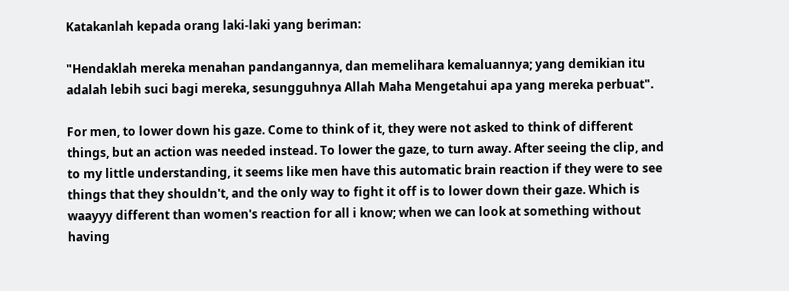Katakanlah kepada orang laki-laki yang beriman:

"Hendaklah mereka menahan pandangannya, dan memelihara kemaluannya; yang demikian itu adalah lebih suci bagi mereka, sesungguhnya Allah Maha Mengetahui apa yang mereka perbuat".

For men, to lower down his gaze. Come to think of it, they were not asked to think of different things, but an action was needed instead. To lower the gaze, to turn away. After seeing the clip, and to my little understanding, it seems like men have this automatic brain reaction if they were to see things that they shouldn't, and the only way to fight it off is to lower down their gaze. Which is waayyy different than women's reaction for all i know; when we can look at something without having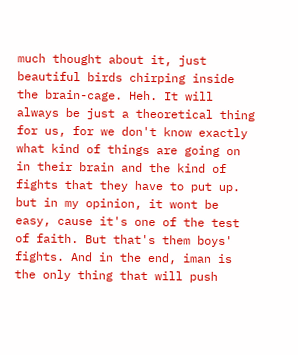much thought about it, just beautiful birds chirping inside the brain-cage. Heh. It will always be just a theoretical thing for us, for we don't know exactly what kind of things are going on in their brain and the kind of fights that they have to put up. but in my opinion, it wont be easy, cause it's one of the test of faith. But that's them boys' fights. And in the end, iman is the only thing that will push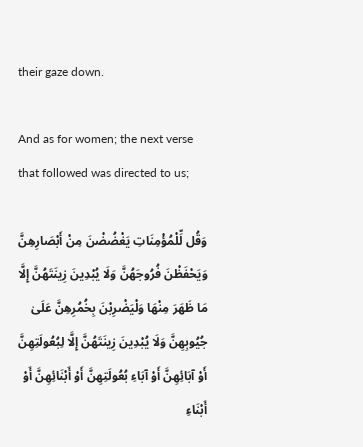their gaze down.

And as for women; the next verse that followed was directed to us;

وَقُل لِّلْمُؤْمِنَاتِ يَغْضُضْنَ مِنْ أَبْصَارِهِنَّ وَيَحْفَظْنَ فُرُوجَهُنَّ وَلَا يُبْدِينَ زِينَتَهُنَّ إِلَّا مَا ظَهَرَ مِنْهَا وَلْيَضْرِبْنَ بِخُمُرِهِنَّ عَلَىٰ جُيُوبِهِنَّ وَلَا يُبْدِينَ زِينَتَهُنَّ إِلَّا لِبُعُولَتِهِنَّ أَوْ آبَائِهِنَّ أَوْ آبَاءِ بُعُولَتِهِنَّ أَوْ أَبْنَائِهِنَّ أَوْ أَبْنَاءِ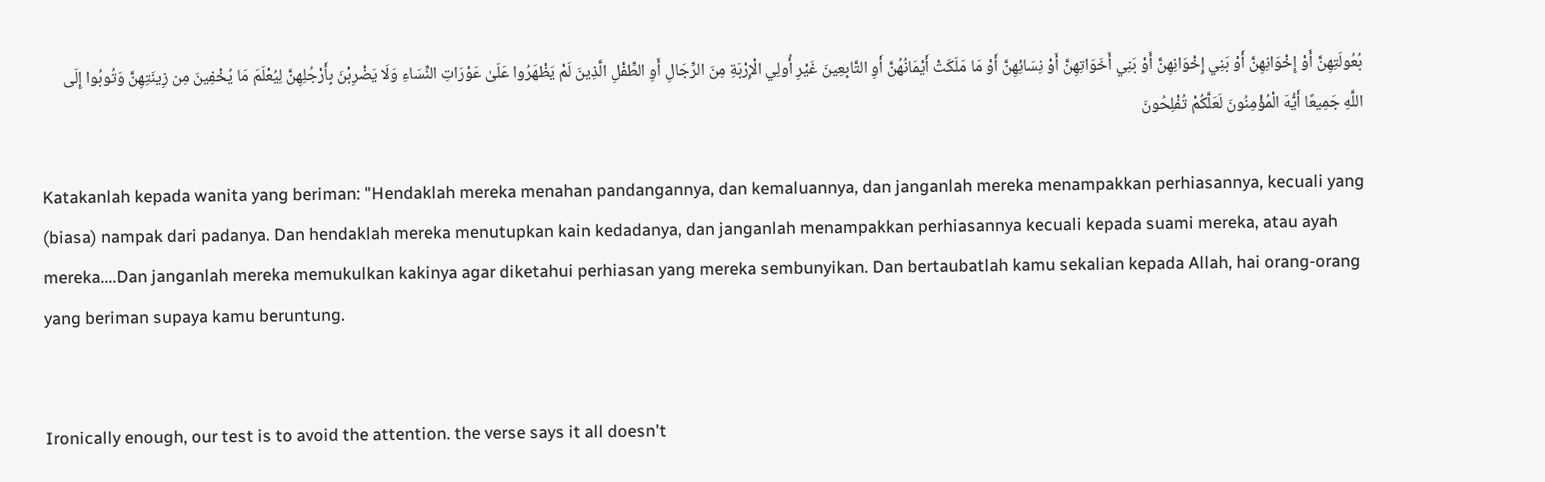بُعُولَتِهِنَّ أَوْ إِخْوَانِهِنَّ أَوْ بَنِي إِخْوَانِهِنَّ أَوْ بَنِي أَخَوَاتِهِنَّ أَوْ نِسَائِهِنَّ أَوْ مَا مَلَكَتْ أَيْمَانُهُنَّ أَوِ التَّابِعِينَ غَيْرِ أُولِي الْإِرْبَةِ مِنَ الرِّجَالِ أَوِ الطِّفْلِ الَّذِينَ لَمْ يَظْهَرُوا عَلَىٰ عَوْرَاتِ النِّسَاءِ وَلَا يَضْرِبْنَ بِأَرْجُلِهِنَّ لِيُعْلَمَ مَا يُخْفِينَ مِن زِينَتِهِنَّ وَتُوبُوا إِلَى اللَّهِ جَمِيعًا أَيُّهَ الْمُؤْمِنُونَ لَعَلَّكُمْ تُفْلِحُونَ

Katakanlah kepada wanita yang beriman: "Hendaklah mereka menahan pandangannya, dan kemaluannya, dan janganlah mereka menampakkan perhiasannya, kecuali yang (biasa) nampak dari padanya. Dan hendaklah mereka menutupkan kain kedadanya, dan janganlah menampakkan perhiasannya kecuali kepada suami mereka, atau ayah mereka....Dan janganlah mereka memukulkan kakinya agar diketahui perhiasan yang mereka sembunyikan. Dan bertaubatlah kamu sekalian kepada Allah, hai orang-orang yang beriman supaya kamu beruntung.


Ironically enough, our test is to avoid the attention. the verse says it all doesn't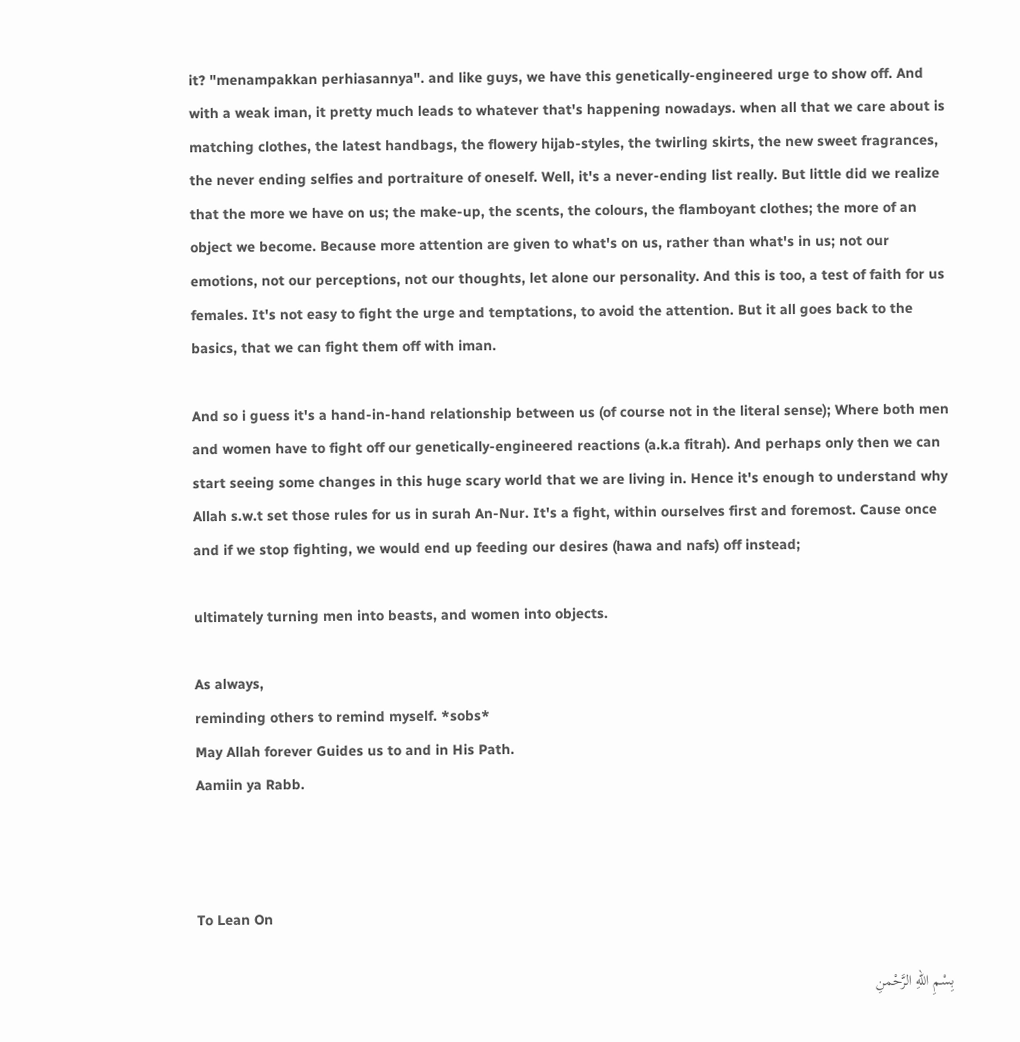it? "menampakkan perhiasannya". and like guys, we have this genetically-engineered urge to show off. And with a weak iman, it pretty much leads to whatever that's happening nowadays. when all that we care about is matching clothes, the latest handbags, the flowery hijab-styles, the twirling skirts, the new sweet fragrances, the never ending selfies and portraiture of oneself. Well, it's a never-ending list really. But little did we realize that the more we have on us; the make-up, the scents, the colours, the flamboyant clothes; the more of an object we become. Because more attention are given to what's on us, rather than what's in us; not our emotions, not our perceptions, not our thoughts, let alone our personality. And this is too, a test of faith for us females. It's not easy to fight the urge and temptations, to avoid the attention. But it all goes back to the basics, that we can fight them off with iman.

And so i guess it's a hand-in-hand relationship between us (of course not in the literal sense); Where both men and women have to fight off our genetically-engineered reactions (a.k.a fitrah). And perhaps only then we can start seeing some changes in this huge scary world that we are living in. Hence it's enough to understand why Allah s.w.t set those rules for us in surah An-Nur. It's a fight, within ourselves first and foremost. Cause once and if we stop fighting, we would end up feeding our desires (hawa and nafs) off instead;

ultimately turning men into beasts, and women into objects.

As always,
reminding others to remind myself. *sobs*
May Allah forever Guides us to and in His Path.
Aamiin ya Rabb.



To Lean On

بِسْمِ اللهِ الرَّحْمنِ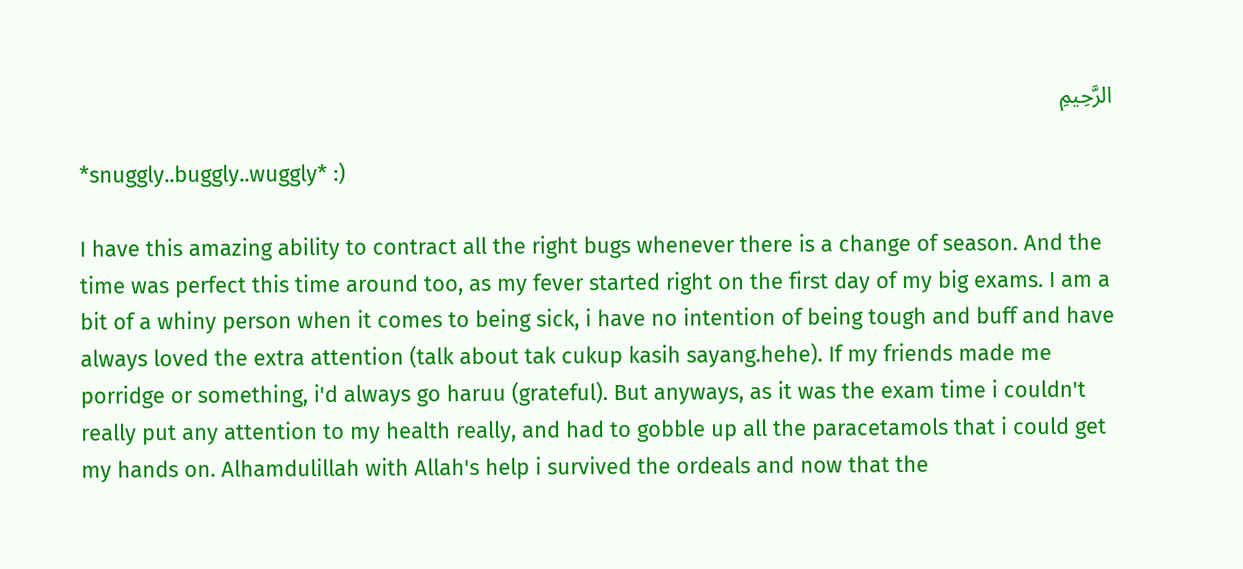الرَّحِيمِ

*snuggly..buggly..wuggly* :)

I have this amazing ability to contract all the right bugs whenever there is a change of season. And the time was perfect this time around too, as my fever started right on the first day of my big exams. I am a bit of a whiny person when it comes to being sick, i have no intention of being tough and buff and have always loved the extra attention (talk about tak cukup kasih sayang.hehe). If my friends made me porridge or something, i'd always go haruu (grateful). But anyways, as it was the exam time i couldn't really put any attention to my health really, and had to gobble up all the paracetamols that i could get my hands on. Alhamdulillah with Allah's help i survived the ordeals and now that the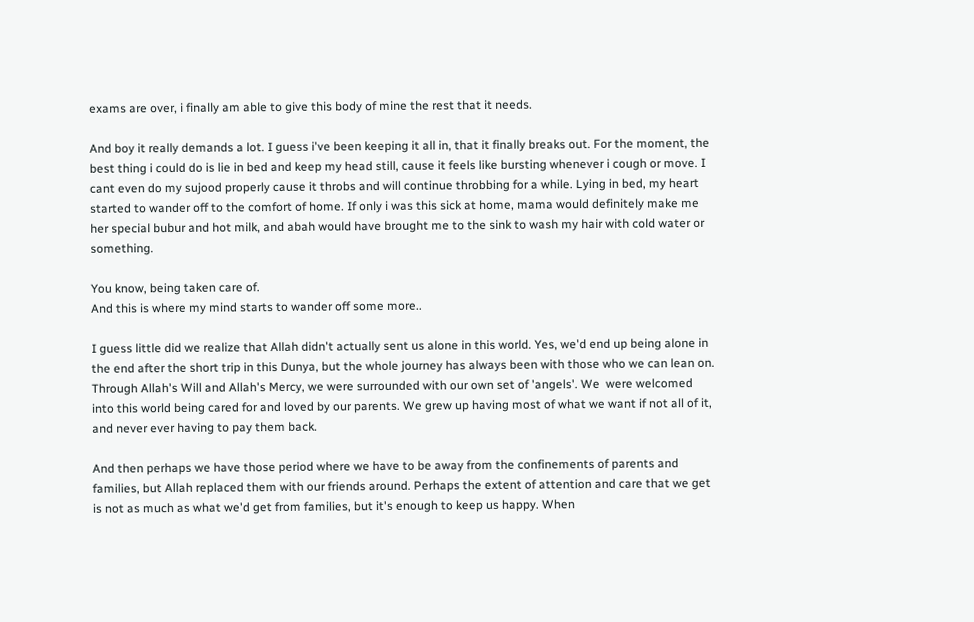exams are over, i finally am able to give this body of mine the rest that it needs.

And boy it really demands a lot. I guess i've been keeping it all in, that it finally breaks out. For the moment, the best thing i could do is lie in bed and keep my head still, cause it feels like bursting whenever i cough or move. I cant even do my sujood properly cause it throbs and will continue throbbing for a while. Lying in bed, my heart started to wander off to the comfort of home. If only i was this sick at home, mama would definitely make me her special bubur and hot milk, and abah would have brought me to the sink to wash my hair with cold water or something.

You know, being taken care of.
And this is where my mind starts to wander off some more..

I guess little did we realize that Allah didn't actually sent us alone in this world. Yes, we'd end up being alone in the end after the short trip in this Dunya, but the whole journey has always been with those who we can lean on. Through Allah's Will and Allah's Mercy, we were surrounded with our own set of 'angels'. We  were welcomed into this world being cared for and loved by our parents. We grew up having most of what we want if not all of it, and never ever having to pay them back.

And then perhaps we have those period where we have to be away from the confinements of parents and families, but Allah replaced them with our friends around. Perhaps the extent of attention and care that we get is not as much as what we'd get from families, but it's enough to keep us happy. When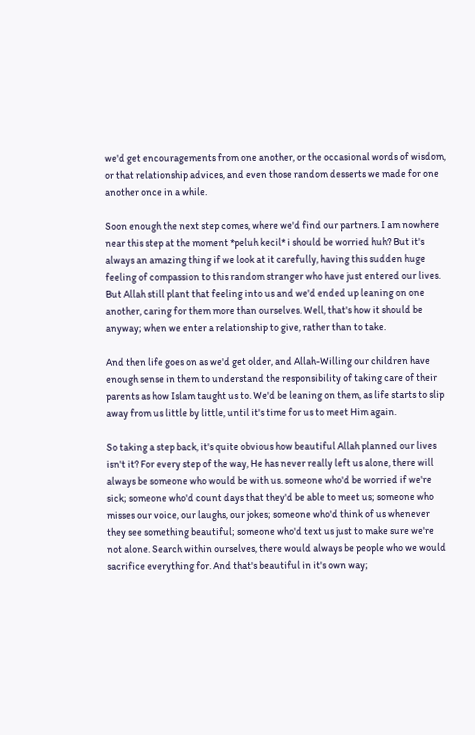we'd get encouragements from one another, or the occasional words of wisdom, or that relationship advices, and even those random desserts we made for one another once in a while.

Soon enough the next step comes, where we'd find our partners. I am nowhere near this step at the moment *peluh kecil* i should be worried huh? But it's always an amazing thing if we look at it carefully, having this sudden huge feeling of compassion to this random stranger who have just entered our lives. But Allah still plant that feeling into us and we'd ended up leaning on one another, caring for them more than ourselves. Well, that's how it should be anyway; when we enter a relationship to give, rather than to take.

And then life goes on as we'd get older, and Allah-Willing our children have enough sense in them to understand the responsibility of taking care of their parents as how Islam taught us to. We'd be leaning on them, as life starts to slip away from us little by little, until it's time for us to meet Him again.

So taking a step back, it's quite obvious how beautiful Allah planned our lives isn't it? For every step of the way, He has never really left us alone, there will always be someone who would be with us. someone who'd be worried if we're sick; someone who'd count days that they'd be able to meet us; someone who misses our voice, our laughs, our jokes; someone who'd think of us whenever they see something beautiful; someone who'd text us just to make sure we're not alone. Search within ourselves, there would always be people who we would sacrifice everything for. And that's beautiful in it's own way;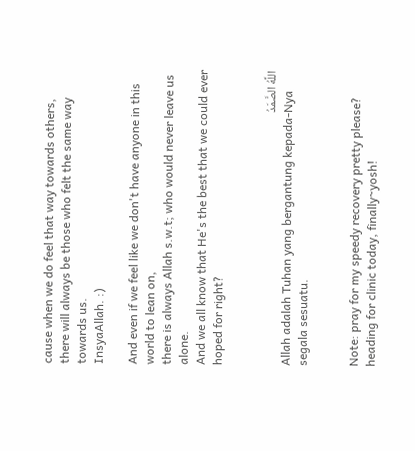cause when we do feel that way towards others,
there will always be those who felt the same way towards us.
InsyaAllah. :)

And even if we feel like we don't have anyone in this world to lean on,
there is always Allah s.w.t; who would never leave us alone.
And we all know that He's the best that we could ever hoped for right?


اللَّهُ الصَّمَدُ
Allah adalah Tuhan yang bergantung kepada-Nya segala sesuatu.


Note: pray for my speedy recovery pretty please?
heading for clinic today, finally~yosh!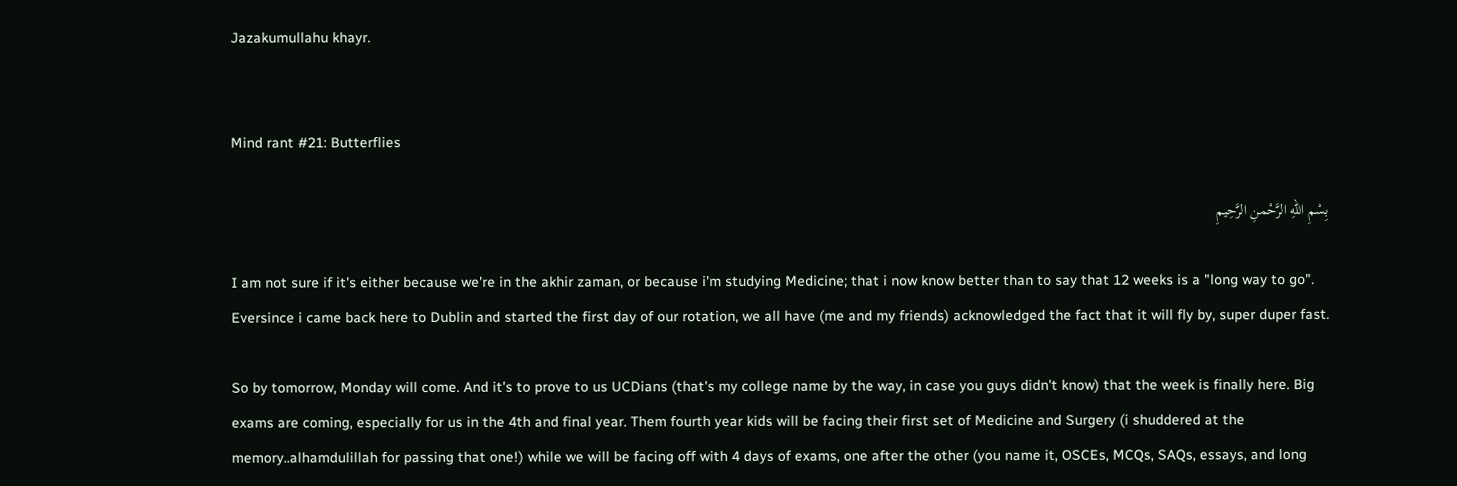Jazakumullahu khayr.


Mind rant #21: Butterflies

بِسْمِ اللهِ الرَّحْمنِ الرَّحِيمِ

I am not sure if it's either because we're in the akhir zaman, or because i'm studying Medicine; that i now know better than to say that 12 weeks is a "long way to go". Eversince i came back here to Dublin and started the first day of our rotation, we all have (me and my friends) acknowledged the fact that it will fly by, super duper fast.

So by tomorrow, Monday will come. And it's to prove to us UCDians (that's my college name by the way, in case you guys didn't know) that the week is finally here. Big exams are coming, especially for us in the 4th and final year. Them fourth year kids will be facing their first set of Medicine and Surgery (i shuddered at the memory..alhamdulillah for passing that one!) while we will be facing off with 4 days of exams, one after the other (you name it, OSCEs, MCQs, SAQs, essays, and long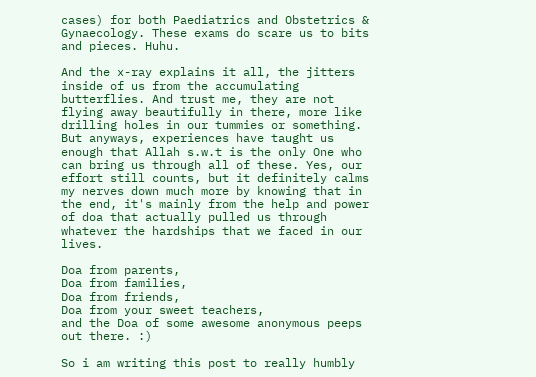cases) for both Paediatrics and Obstetrics & Gynaecology. These exams do scare us to bits and pieces. Huhu.

And the x-ray explains it all, the jitters inside of us from the accumulating butterflies. And trust me, they are not flying away beautifully in there, more like drilling holes in our tummies or something. But anyways, experiences have taught us enough that Allah s.w.t is the only One who can bring us through all of these. Yes, our effort still counts, but it definitely calms my nerves down much more by knowing that in the end, it's mainly from the help and power of doa that actually pulled us through whatever the hardships that we faced in our lives.

Doa from parents,
Doa from families,
Doa from friends,
Doa from your sweet teachers,
and the Doa of some awesome anonymous peeps out there. :)

So i am writing this post to really humbly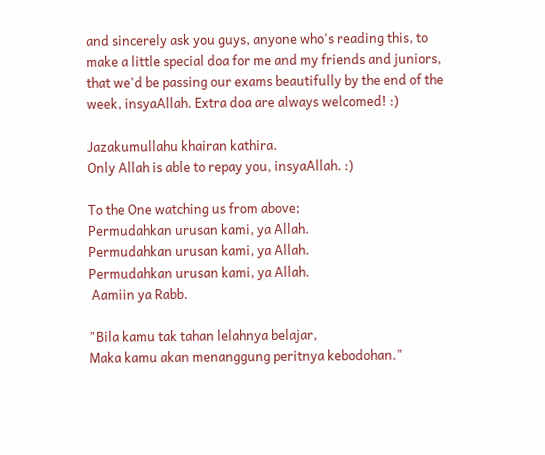and sincerely ask you guys, anyone who's reading this, to make a little special doa for me and my friends and juniors, that we'd be passing our exams beautifully by the end of the week, insyaAllah. Extra doa are always welcomed! :)

Jazakumullahu khairan kathira.
Only Allah is able to repay you, insyaAllah. :)

To the One watching us from above;
Permudahkan urusan kami, ya Allah.
Permudahkan urusan kami, ya Allah.
Permudahkan urusan kami, ya Allah.
 Aamiin ya Rabb.

"Bila kamu tak tahan lelahnya belajar,
Maka kamu akan menanggung peritnya kebodohan."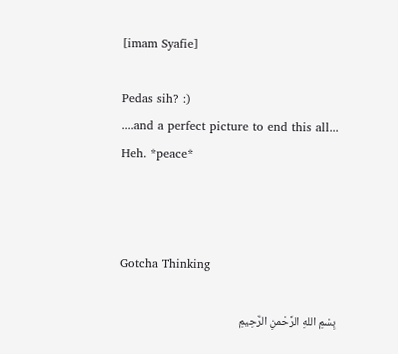[imam Syafie]

Pedas sih? :)
....and a perfect picture to end this all...
Heh. *peace*



Gotcha Thinking

بِسْمِ اللهِ الرَّحْمنِ الرَّحِيمِ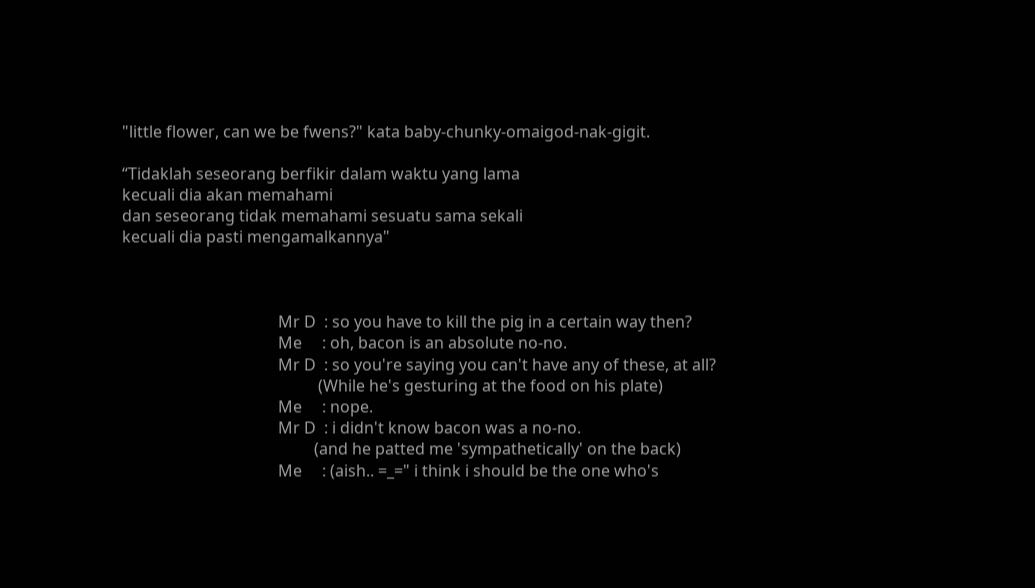"little flower, can we be fwens?" kata baby-chunky-omaigod-nak-gigit.

“Tidaklah seseorang berfikir dalam waktu yang lama
kecuali dia akan memahami
dan seseorang tidak memahami sesuatu sama sekali
kecuali dia pasti mengamalkannya"



                                       Mr D  : so you have to kill the pig in a certain way then?
                                       Me     : oh, bacon is an absolute no-no.
                                       Mr D  : so you're saying you can't have any of these, at all?
                                                 (While he's gesturing at the food on his plate)
                                       Me     : nope.
                                       Mr D  : i didn't know bacon was a no-no.
                                                (and he patted me 'sympathetically' on the back)
                                       Me     : (aish.. =_=" i think i should be the one who's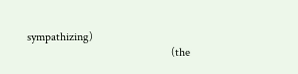sympathizing)
                                                (the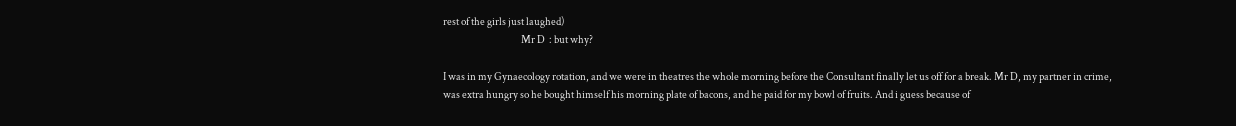rest of the girls just laughed)
                                       Mr D  : but why?

I was in my Gynaecology rotation, and we were in theatres the whole morning before the Consultant finally let us off for a break. Mr D, my partner in crime, was extra hungry so he bought himself his morning plate of bacons, and he paid for my bowl of fruits. And i guess because of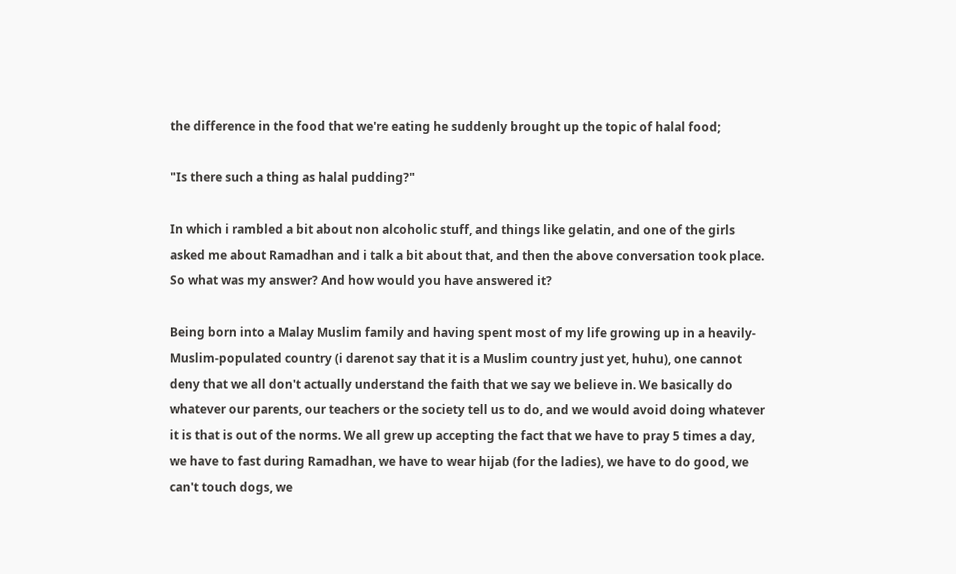the difference in the food that we're eating he suddenly brought up the topic of halal food;

"Is there such a thing as halal pudding?"

In which i rambled a bit about non alcoholic stuff, and things like gelatin, and one of the girls asked me about Ramadhan and i talk a bit about that, and then the above conversation took place. So what was my answer? And how would you have answered it?

Being born into a Malay Muslim family and having spent most of my life growing up in a heavily-Muslim-populated country (i darenot say that it is a Muslim country just yet, huhu), one cannot deny that we all don't actually understand the faith that we say we believe in. We basically do whatever our parents, our teachers or the society tell us to do, and we would avoid doing whatever it is that is out of the norms. We all grew up accepting the fact that we have to pray 5 times a day, we have to fast during Ramadhan, we have to wear hijab (for the ladies), we have to do good, we can't touch dogs, we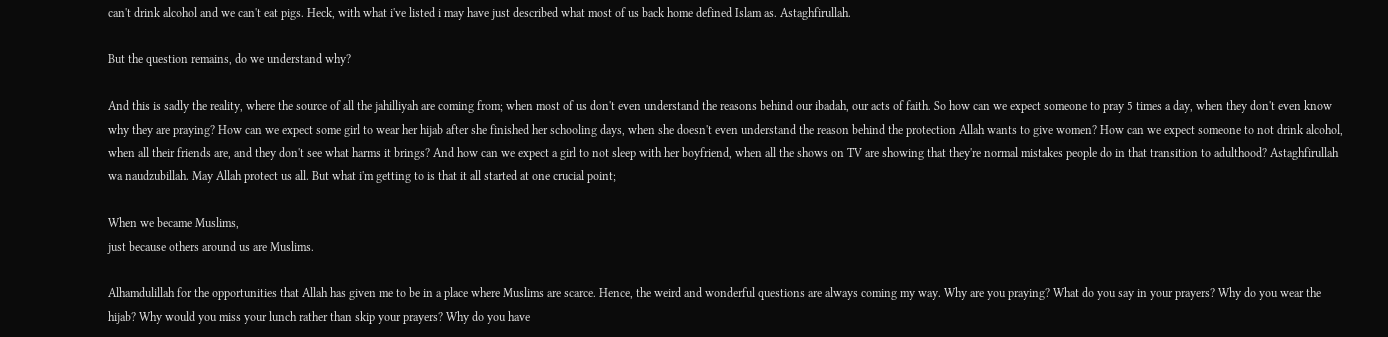can't drink alcohol and we can't eat pigs. Heck, with what i've listed i may have just described what most of us back home defined Islam as. Astaghfirullah.

But the question remains, do we understand why?

And this is sadly the reality, where the source of all the jahilliyah are coming from; when most of us don't even understand the reasons behind our ibadah, our acts of faith. So how can we expect someone to pray 5 times a day, when they don't even know why they are praying? How can we expect some girl to wear her hijab after she finished her schooling days, when she doesn't even understand the reason behind the protection Allah wants to give women? How can we expect someone to not drink alcohol, when all their friends are, and they don't see what harms it brings? And how can we expect a girl to not sleep with her boyfriend, when all the shows on TV are showing that they're normal mistakes people do in that transition to adulthood? Astaghfirullah wa naudzubillah. May Allah protect us all. But what i'm getting to is that it all started at one crucial point;

When we became Muslims,
just because others around us are Muslims.

Alhamdulillah for the opportunities that Allah has given me to be in a place where Muslims are scarce. Hence, the weird and wonderful questions are always coming my way. Why are you praying? What do you say in your prayers? Why do you wear the hijab? Why would you miss your lunch rather than skip your prayers? Why do you have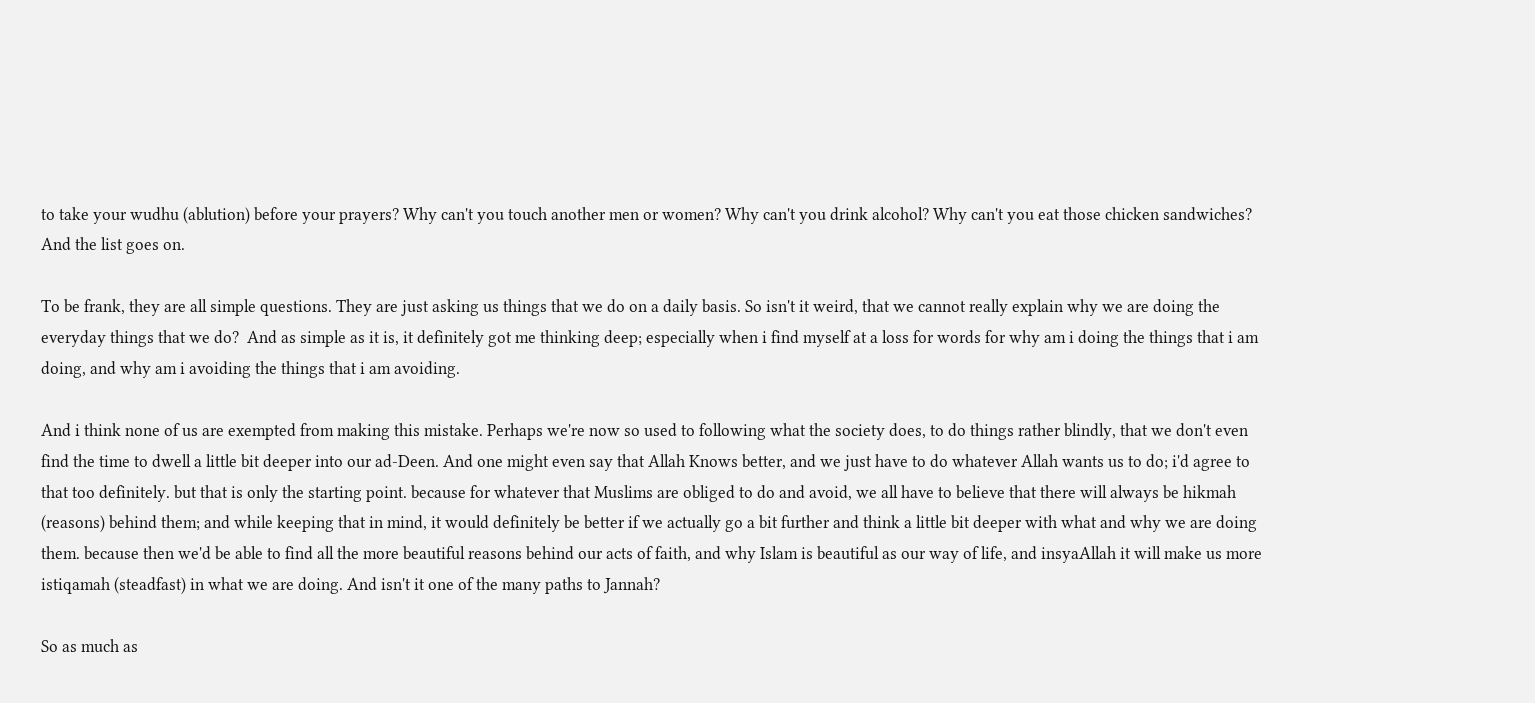to take your wudhu (ablution) before your prayers? Why can't you touch another men or women? Why can't you drink alcohol? Why can't you eat those chicken sandwiches? And the list goes on.

To be frank, they are all simple questions. They are just asking us things that we do on a daily basis. So isn't it weird, that we cannot really explain why we are doing the everyday things that we do?  And as simple as it is, it definitely got me thinking deep; especially when i find myself at a loss for words for why am i doing the things that i am doing, and why am i avoiding the things that i am avoiding.

And i think none of us are exempted from making this mistake. Perhaps we're now so used to following what the society does, to do things rather blindly, that we don't even find the time to dwell a little bit deeper into our ad-Deen. And one might even say that Allah Knows better, and we just have to do whatever Allah wants us to do; i'd agree to that too definitely. but that is only the starting point. because for whatever that Muslims are obliged to do and avoid, we all have to believe that there will always be hikmah (reasons) behind them; and while keeping that in mind, it would definitely be better if we actually go a bit further and think a little bit deeper with what and why we are doing them. because then we'd be able to find all the more beautiful reasons behind our acts of faith, and why Islam is beautiful as our way of life, and insyaAllah it will make us more istiqamah (steadfast) in what we are doing. And isn't it one of the many paths to Jannah?

So as much as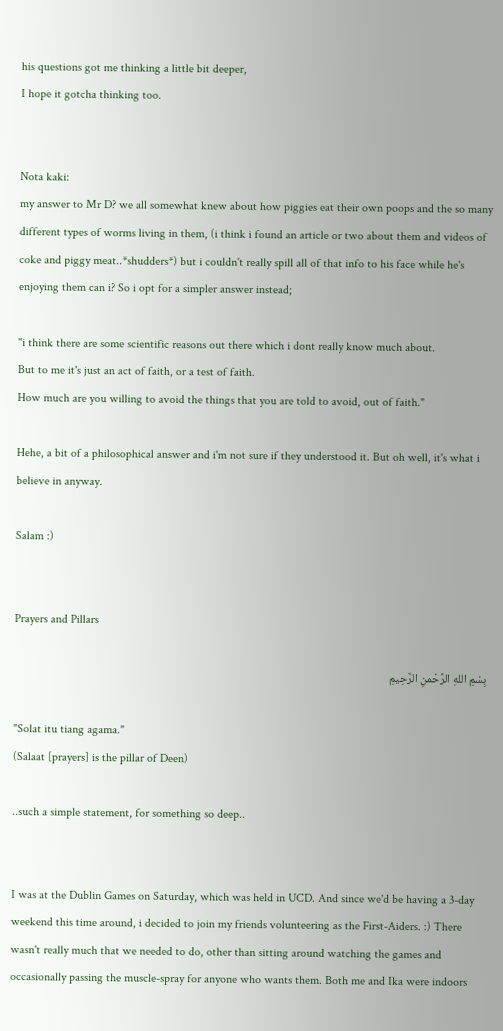his questions got me thinking a little bit deeper,
I hope it gotcha thinking too.


Nota kaki:
my answer to Mr D? we all somewhat knew about how piggies eat their own poops and the so many different types of worms living in them, (i think i found an article or two about them and videos of coke and piggy meat..*shudders*) but i couldn't really spill all of that info to his face while he's enjoying them can i? So i opt for a simpler answer instead;

"i think there are some scientific reasons out there which i dont really know much about.
But to me it's just an act of faith, or a test of faith.
How much are you willing to avoid the things that you are told to avoid, out of faith."

Hehe, a bit of a philosophical answer and i'm not sure if they understood it. But oh well, it's what i believe in anyway.

Salam :)


Prayers and Pillars

بِسْمِ اللهِ الرَّحْمنِ الرَّحِيمِ

"Solat itu tiang agama."
(Salaat [prayers] is the pillar of Deen)

..such a simple statement, for something so deep..


I was at the Dublin Games on Saturday, which was held in UCD. And since we'd be having a 3-day weekend this time around, i decided to join my friends volunteering as the First-Aiders. :) There wasn't really much that we needed to do, other than sitting around watching the games and occasionally passing the muscle-spray for anyone who wants them. Both me and Ika were indoors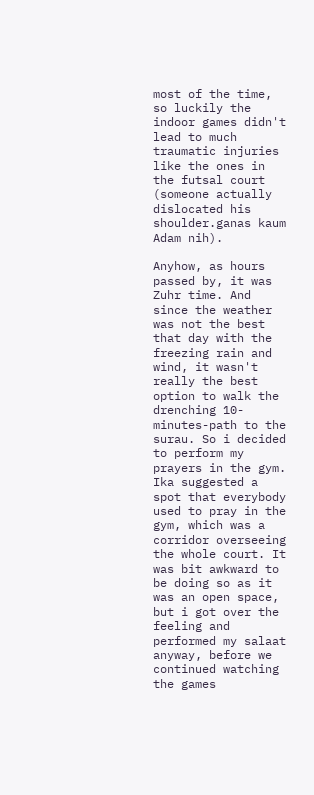most of the time, so luckily the indoor games didn't lead to much traumatic injuries like the ones in the futsal court (someone actually dislocated his shoulder.ganas kaum Adam nih).

Anyhow, as hours passed by, it was Zuhr time. And since the weather was not the best that day with the freezing rain and wind, it wasn't really the best option to walk the drenching 10-minutes-path to the surau. So i decided to perform my prayers in the gym. Ika suggested a spot that everybody used to pray in the gym, which was a corridor overseeing the whole court. It was bit awkward to be doing so as it was an open space, but i got over the feeling and performed my salaat anyway, before we continued watching the games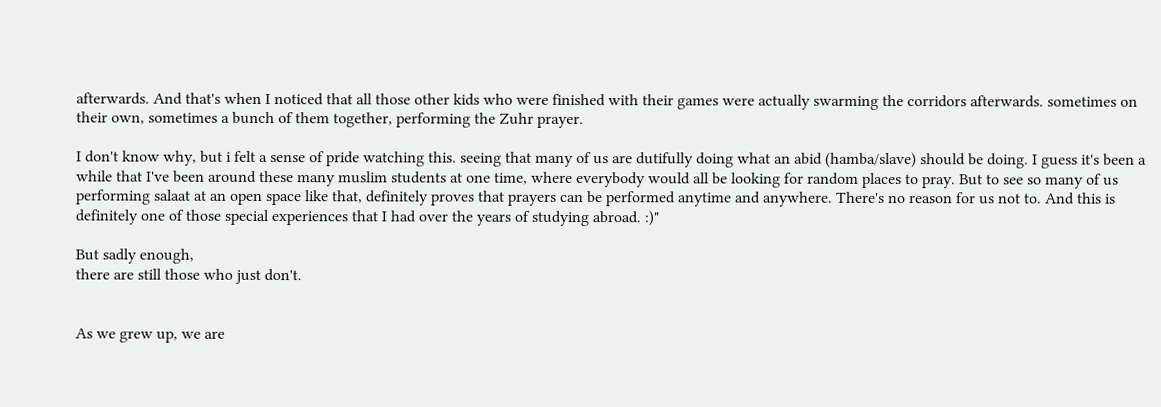afterwards. And that's when I noticed that all those other kids who were finished with their games were actually swarming the corridors afterwards. sometimes on their own, sometimes a bunch of them together, performing the Zuhr prayer.

I don't know why, but i felt a sense of pride watching this. seeing that many of us are dutifully doing what an abid (hamba/slave) should be doing. I guess it's been a while that I've been around these many muslim students at one time, where everybody would all be looking for random places to pray. But to see so many of us performing salaat at an open space like that, definitely proves that prayers can be performed anytime and anywhere. There's no reason for us not to. And this is definitely one of those special experiences that I had over the years of studying abroad. :)"

But sadly enough,
there are still those who just don't.


As we grew up, we are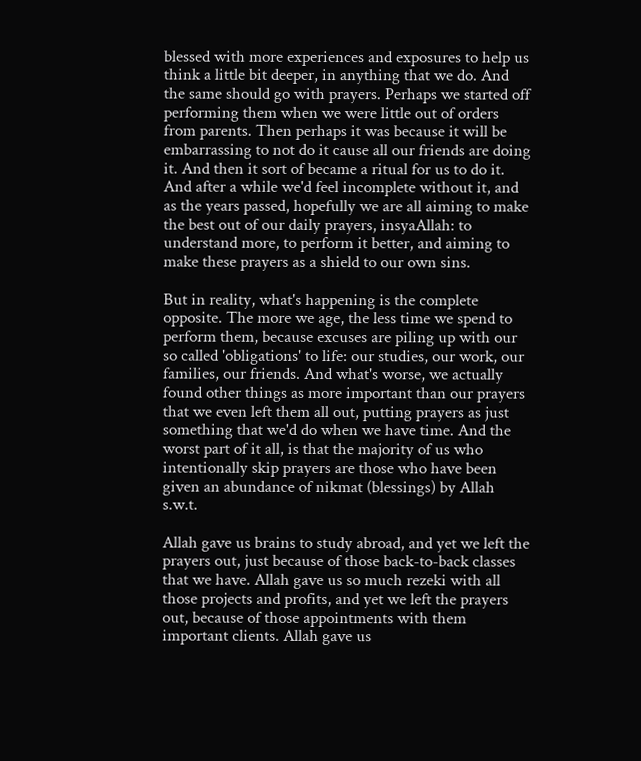blessed with more experiences and exposures to help us think a little bit deeper, in anything that we do. And the same should go with prayers. Perhaps we started off performing them when we were little out of orders from parents. Then perhaps it was because it will be embarrassing to not do it cause all our friends are doing it. And then it sort of became a ritual for us to do it. And after a while we'd feel incomplete without it, and as the years passed, hopefully we are all aiming to make the best out of our daily prayers, insyaAllah: to understand more, to perform it better, and aiming to make these prayers as a shield to our own sins.

But in reality, what's happening is the complete opposite. The more we age, the less time we spend to perform them, because excuses are piling up with our so called 'obligations' to life: our studies, our work, our families, our friends. And what's worse, we actually found other things as more important than our prayers that we even left them all out, putting prayers as just something that we'd do when we have time. And the worst part of it all, is that the majority of us who intentionally skip prayers are those who have been given an abundance of nikmat (blessings) by Allah s.w.t.

Allah gave us brains to study abroad, and yet we left the prayers out, just because of those back-to-back classes that we have. Allah gave us so much rezeki with all those projects and profits, and yet we left the prayers out, because of those appointments with them important clients. Allah gave us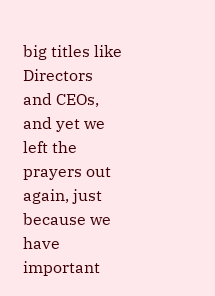big titles like Directors and CEOs, and yet we left the prayers out again, just because we have important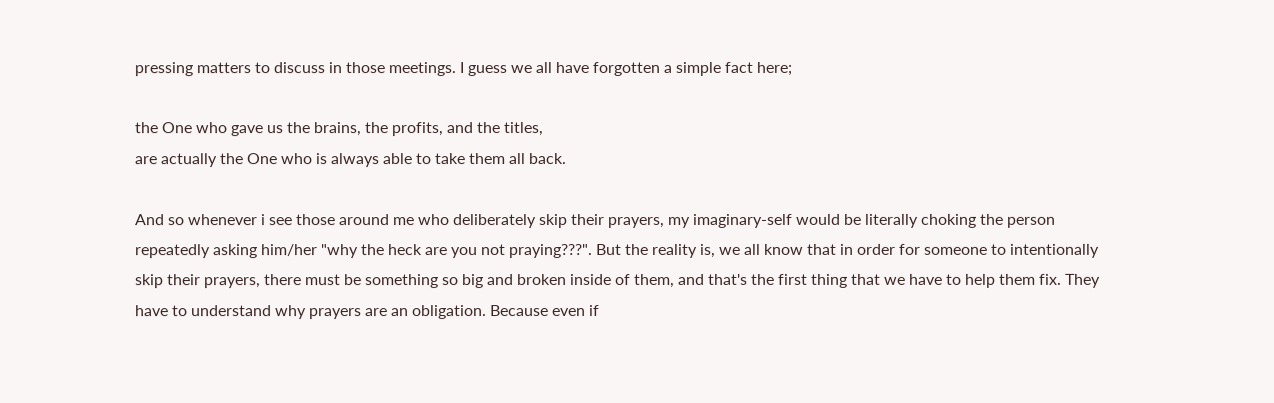pressing matters to discuss in those meetings. I guess we all have forgotten a simple fact here;

the One who gave us the brains, the profits, and the titles,
are actually the One who is always able to take them all back.

And so whenever i see those around me who deliberately skip their prayers, my imaginary-self would be literally choking the person repeatedly asking him/her "why the heck are you not praying???". But the reality is, we all know that in order for someone to intentionally skip their prayers, there must be something so big and broken inside of them, and that's the first thing that we have to help them fix. They have to understand why prayers are an obligation. Because even if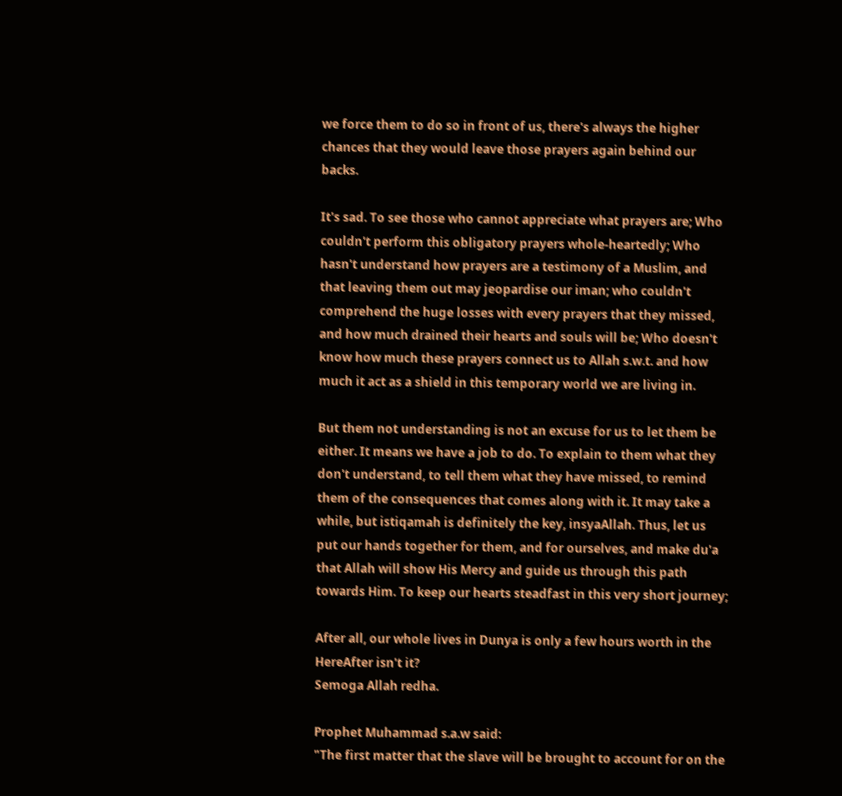we force them to do so in front of us, there's always the higher chances that they would leave those prayers again behind our backs.

It's sad. To see those who cannot appreciate what prayers are; Who couldn't perform this obligatory prayers whole-heartedly; Who hasn't understand how prayers are a testimony of a Muslim, and that leaving them out may jeopardise our iman; who couldn't comprehend the huge losses with every prayers that they missed, and how much drained their hearts and souls will be; Who doesn't know how much these prayers connect us to Allah s.w.t. and how much it act as a shield in this temporary world we are living in.

But them not understanding is not an excuse for us to let them be either. It means we have a job to do. To explain to them what they don't understand, to tell them what they have missed, to remind them of the consequences that comes along with it. It may take a while, but istiqamah is definitely the key, insyaAllah. Thus, let us put our hands together for them, and for ourselves, and make du'a that Allah will show His Mercy and guide us through this path towards Him. To keep our hearts steadfast in this very short journey;

After all, our whole lives in Dunya is only a few hours worth in the HereAfter isn't it?
Semoga Allah redha.

Prophet Muhammad s.a.w said:
"The first matter that the slave will be brought to account for on the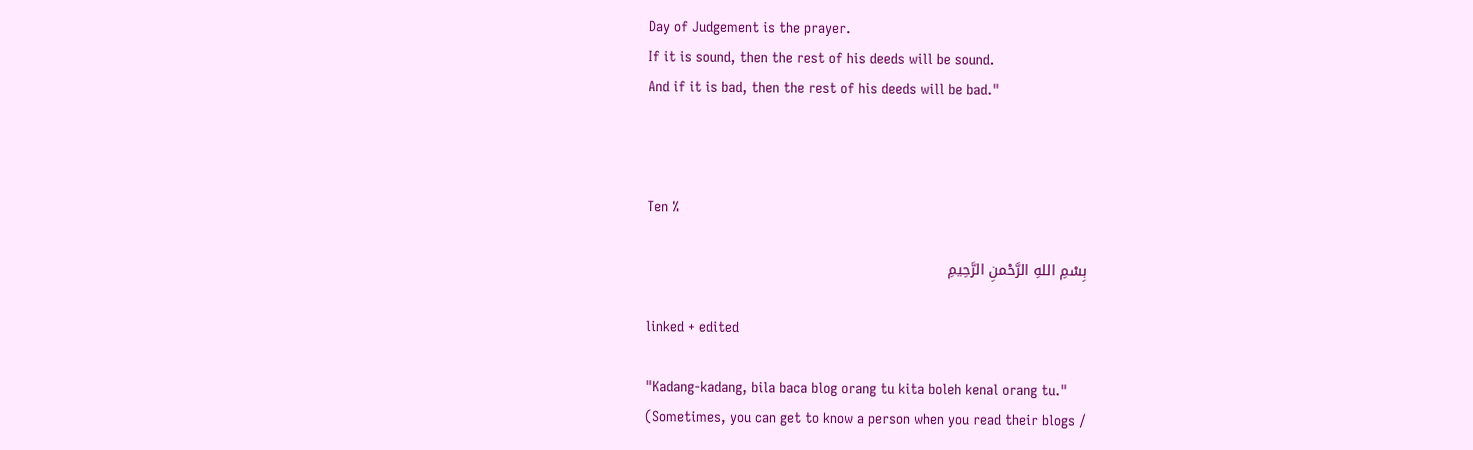Day of Judgement is the prayer.
If it is sound, then the rest of his deeds will be sound.
And if it is bad, then the rest of his deeds will be bad."



Ten %

بِسْمِ اللهِ الرَّحْمنِ الرَّحِيمِ

linked + edited

"Kadang-kadang, bila baca blog orang tu kita boleh kenal orang tu."
(Sometimes, you can get to know a person when you read their blogs /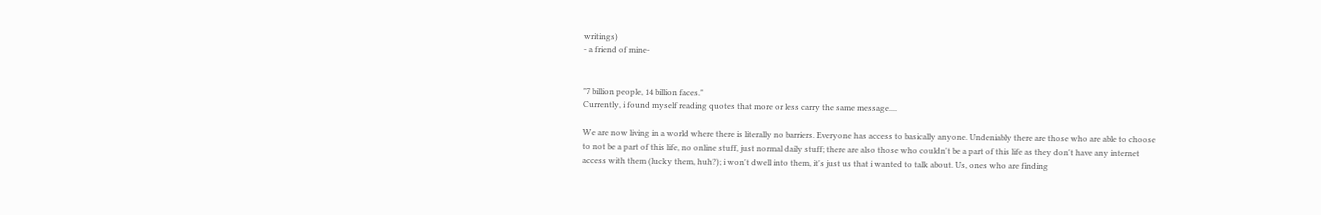writings)
- a friend of mine-


"7 billion people, 14 billion faces."
Currently, i found myself reading quotes that more or less carry the same message....

We are now living in a world where there is literally no barriers. Everyone has access to basically anyone. Undeniably there are those who are able to choose to not be a part of this life, no online stuff, just normal daily stuff; there are also those who couldn't be a part of this life as they don't have any internet access with them (lucky them, huh?); i won't dwell into them, it's just us that i wanted to talk about. Us, ones who are finding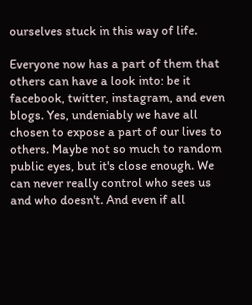ourselves stuck in this way of life.

Everyone now has a part of them that others can have a look into: be it facebook, twitter, instagram, and even blogs. Yes, undeniably we have all chosen to expose a part of our lives to others. Maybe not so much to random public eyes, but it's close enough. We can never really control who sees us and who doesn't. And even if all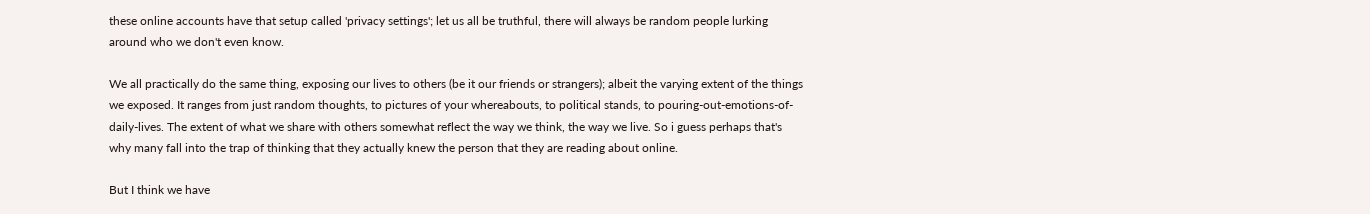these online accounts have that setup called 'privacy settings'; let us all be truthful, there will always be random people lurking around who we don't even know.

We all practically do the same thing, exposing our lives to others (be it our friends or strangers); albeit the varying extent of the things we exposed. It ranges from just random thoughts, to pictures of your whereabouts, to political stands, to pouring-out-emotions-of-daily-lives. The extent of what we share with others somewhat reflect the way we think, the way we live. So i guess perhaps that's why many fall into the trap of thinking that they actually knew the person that they are reading about online.

But I think we have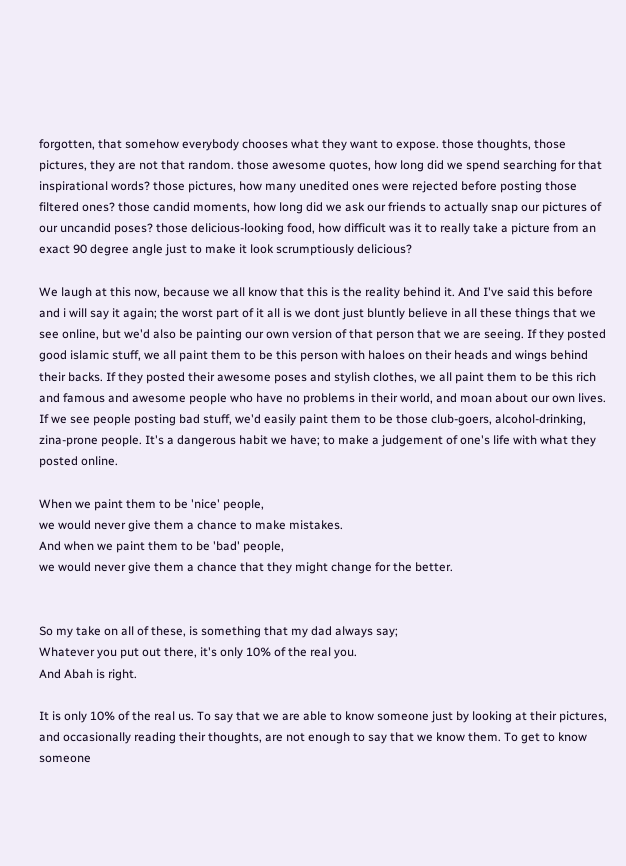forgotten, that somehow everybody chooses what they want to expose. those thoughts, those pictures, they are not that random. those awesome quotes, how long did we spend searching for that inspirational words? those pictures, how many unedited ones were rejected before posting those filtered ones? those candid moments, how long did we ask our friends to actually snap our pictures of our uncandid poses? those delicious-looking food, how difficult was it to really take a picture from an exact 90 degree angle just to make it look scrumptiously delicious?

We laugh at this now, because we all know that this is the reality behind it. And I've said this before and i will say it again; the worst part of it all is we dont just bluntly believe in all these things that we see online, but we'd also be painting our own version of that person that we are seeing. If they posted good islamic stuff, we all paint them to be this person with haloes on their heads and wings behind their backs. If they posted their awesome poses and stylish clothes, we all paint them to be this rich and famous and awesome people who have no problems in their world, and moan about our own lives. If we see people posting bad stuff, we'd easily paint them to be those club-goers, alcohol-drinking, zina-prone people. It's a dangerous habit we have; to make a judgement of one's life with what they posted online.

When we paint them to be 'nice' people,
we would never give them a chance to make mistakes.
And when we paint them to be 'bad' people,
we would never give them a chance that they might change for the better.


So my take on all of these, is something that my dad always say;
Whatever you put out there, it's only 10% of the real you.
And Abah is right.

It is only 10% of the real us. To say that we are able to know someone just by looking at their pictures, and occasionally reading their thoughts, are not enough to say that we know them. To get to know someone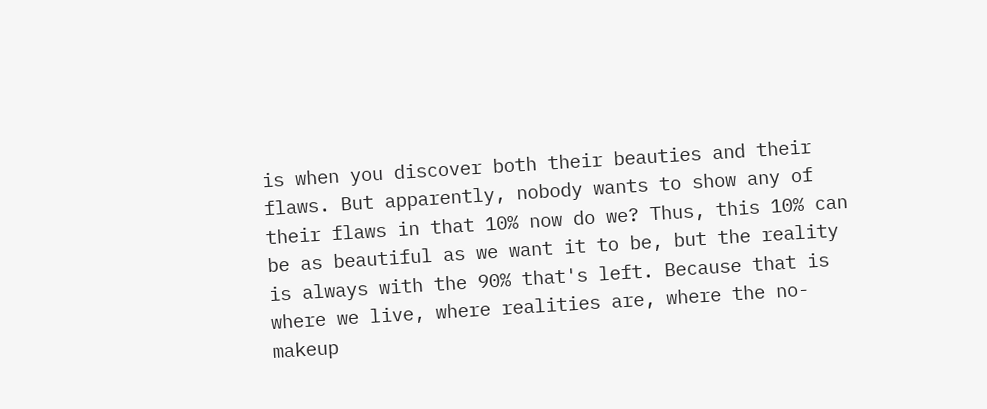is when you discover both their beauties and their flaws. But apparently, nobody wants to show any of their flaws in that 10% now do we? Thus, this 10% can be as beautiful as we want it to be, but the reality is always with the 90% that's left. Because that is where we live, where realities are, where the no-makeup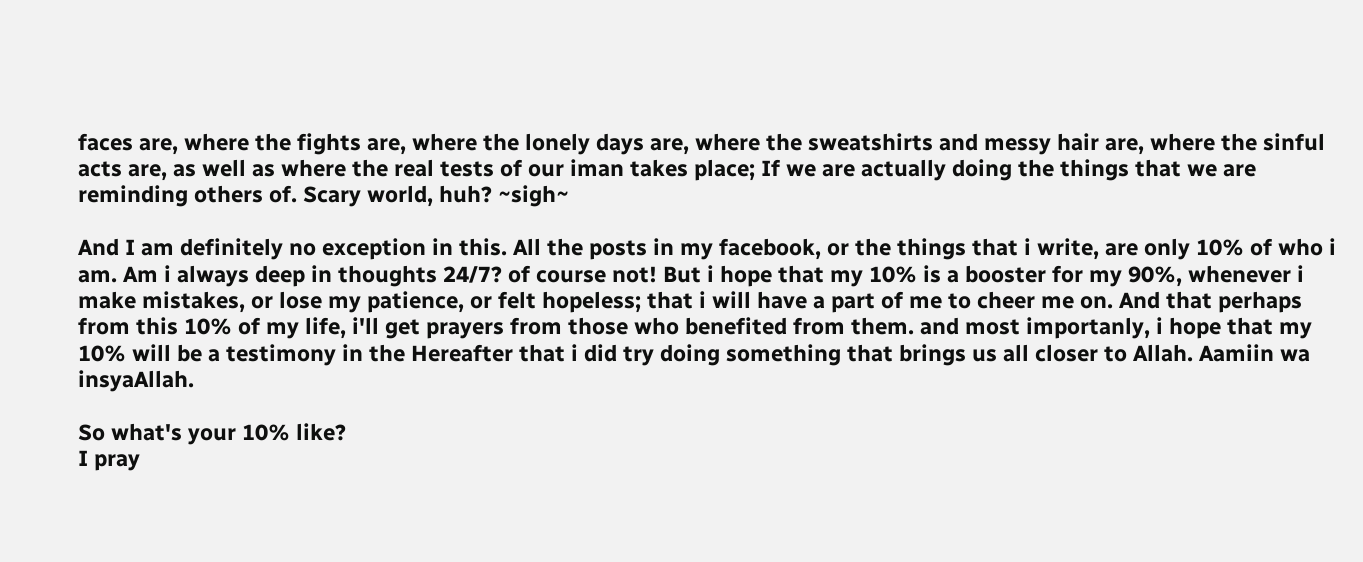faces are, where the fights are, where the lonely days are, where the sweatshirts and messy hair are, where the sinful acts are, as well as where the real tests of our iman takes place; If we are actually doing the things that we are reminding others of. Scary world, huh? ~sigh~

And I am definitely no exception in this. All the posts in my facebook, or the things that i write, are only 10% of who i am. Am i always deep in thoughts 24/7? of course not! But i hope that my 10% is a booster for my 90%, whenever i make mistakes, or lose my patience, or felt hopeless; that i will have a part of me to cheer me on. And that perhaps from this 10% of my life, i'll get prayers from those who benefited from them. and most importanly, i hope that my 10% will be a testimony in the Hereafter that i did try doing something that brings us all closer to Allah. Aamiin wa insyaAllah.

So what's your 10% like?
I pray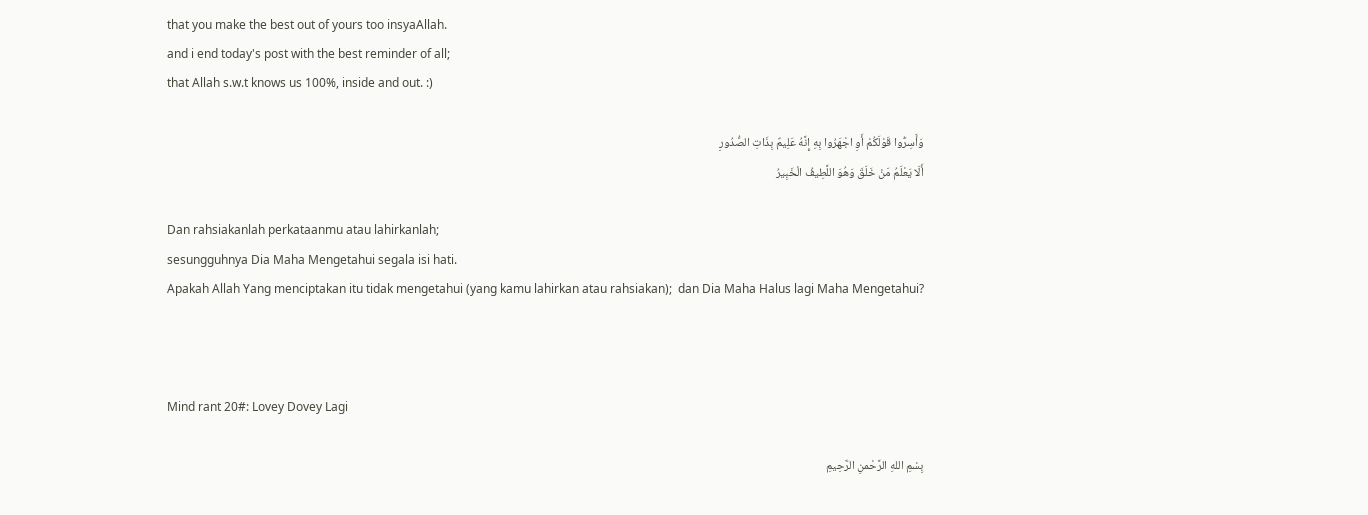that you make the best out of yours too insyaAllah.
and i end today's post with the best reminder of all;
that Allah s.w.t knows us 100%, inside and out. :)

وَأَسِرُّوا قَوْلَكُمْ أَوِ اجْهَرُوا بِهِ إِنَّهُ عَلِيمٌ بِذَاتِ الصُّدُورِ
أَلَا يَعْلَمُ مَنْ خَلَقَ وَهُوَ اللَّطِيفُ الْخَبِيرُ

Dan rahsiakanlah perkataanmu atau lahirkanlah;
sesungguhnya Dia Maha Mengetahui segala isi hati.
Apakah Allah Yang menciptakan itu tidak mengetahui (yang kamu lahirkan atau rahsiakan);  dan Dia Maha Halus lagi Maha Mengetahui?



Mind rant 20#: Lovey Dovey Lagi

بِسْمِ اللهِ الرَّحْمنِ الرَّحِيمِ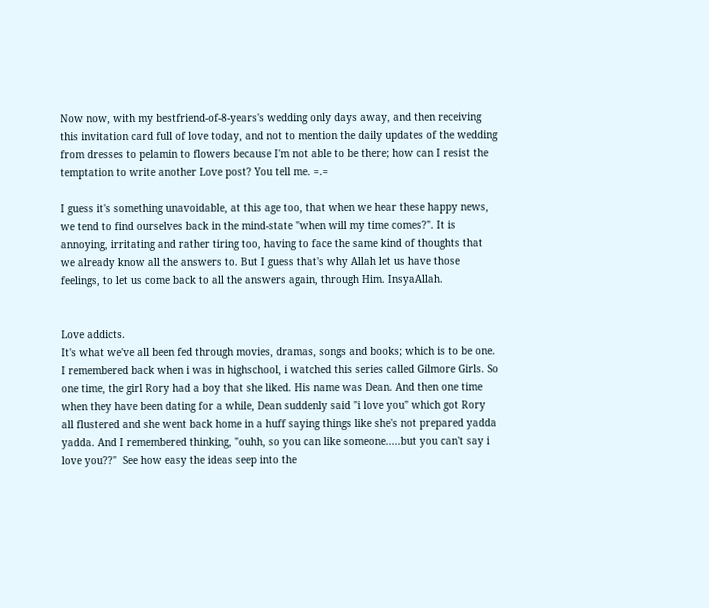Now now, with my bestfriend-of-8-years's wedding only days away, and then receiving this invitation card full of love today, and not to mention the daily updates of the wedding from dresses to pelamin to flowers because I'm not able to be there; how can I resist the temptation to write another Love post? You tell me. =.=

I guess it's something unavoidable, at this age too, that when we hear these happy news, we tend to find ourselves back in the mind-state "when will my time comes?". It is annoying, irritating and rather tiring too, having to face the same kind of thoughts that we already know all the answers to. But I guess that's why Allah let us have those feelings, to let us come back to all the answers again, through Him. InsyaAllah.


Love addicts.
It's what we've all been fed through movies, dramas, songs and books; which is to be one. I remembered back when i was in highschool, i watched this series called Gilmore Girls. So one time, the girl Rory had a boy that she liked. His name was Dean. And then one time when they have been dating for a while, Dean suddenly said "i love you" which got Rory all flustered and she went back home in a huff saying things like she's not prepared yadda yadda. And I remembered thinking, "ouhh, so you can like someone.....but you can't say i love you??"  See how easy the ideas seep into the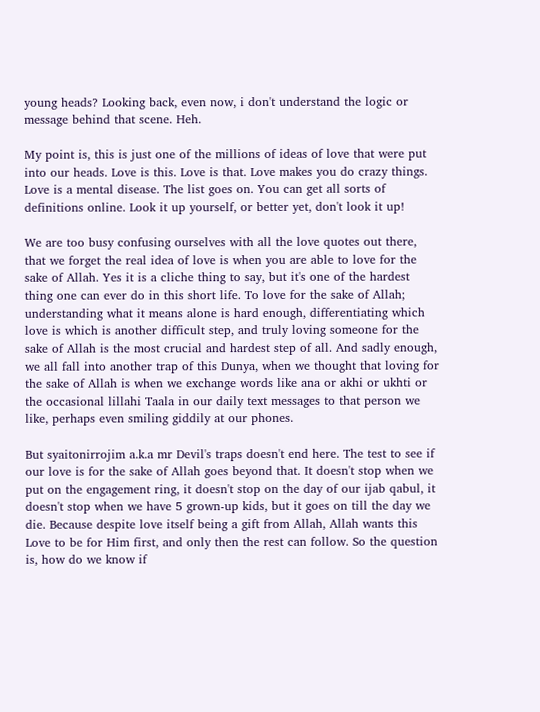young heads? Looking back, even now, i don't understand the logic or message behind that scene. Heh.

My point is, this is just one of the millions of ideas of love that were put into our heads. Love is this. Love is that. Love makes you do crazy things. Love is a mental disease. The list goes on. You can get all sorts of definitions online. Look it up yourself, or better yet, don't look it up!

We are too busy confusing ourselves with all the love quotes out there, that we forget the real idea of love is when you are able to love for the sake of Allah. Yes it is a cliche thing to say, but it's one of the hardest thing one can ever do in this short life. To love for the sake of Allah; understanding what it means alone is hard enough, differentiating which love is which is another difficult step, and truly loving someone for the sake of Allah is the most crucial and hardest step of all. And sadly enough, we all fall into another trap of this Dunya, when we thought that loving for the sake of Allah is when we exchange words like ana or akhi or ukhti or the occasional lillahi Taala in our daily text messages to that person we like, perhaps even smiling giddily at our phones.

But syaitonirrojim a.k.a mr Devil's traps doesn't end here. The test to see if our love is for the sake of Allah goes beyond that. It doesn't stop when we put on the engagement ring, it doesn't stop on the day of our ijab qabul, it doesn't stop when we have 5 grown-up kids, but it goes on till the day we die. Because despite love itself being a gift from Allah, Allah wants this Love to be for Him first, and only then the rest can follow. So the question is, how do we know if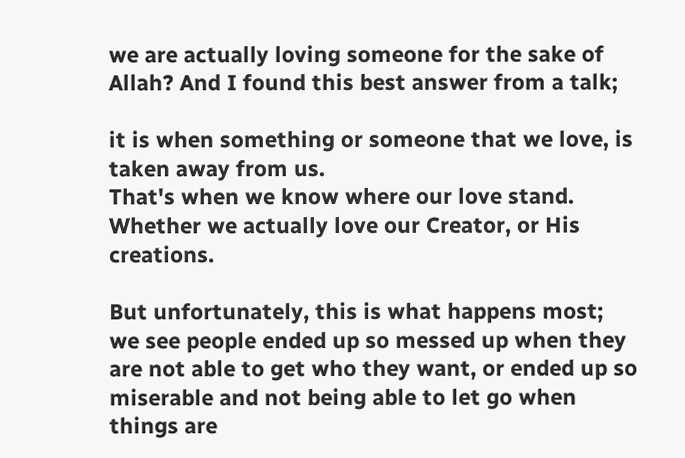we are actually loving someone for the sake of Allah? And I found this best answer from a talk;

it is when something or someone that we love, is taken away from us.
That's when we know where our love stand.
Whether we actually love our Creator, or His creations.

But unfortunately, this is what happens most; we see people ended up so messed up when they are not able to get who they want, or ended up so miserable and not being able to let go when things are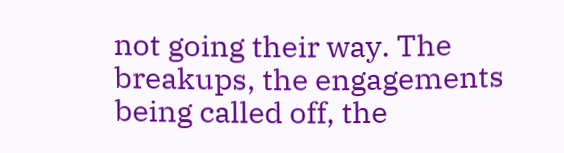not going their way. The breakups, the engagements being called off, the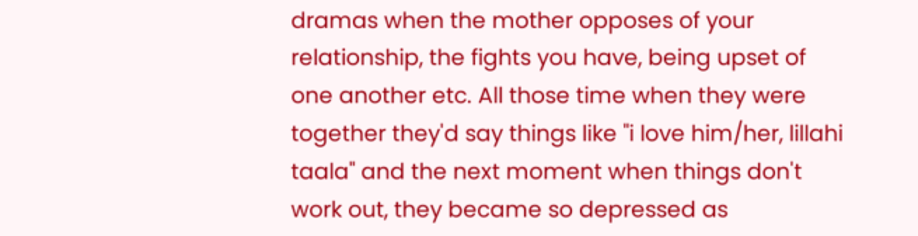dramas when the mother opposes of your relationship, the fights you have, being upset of one another etc. All those time when they were together they'd say things like "i love him/her, lillahi taala" and the next moment when things don't work out, they became so depressed as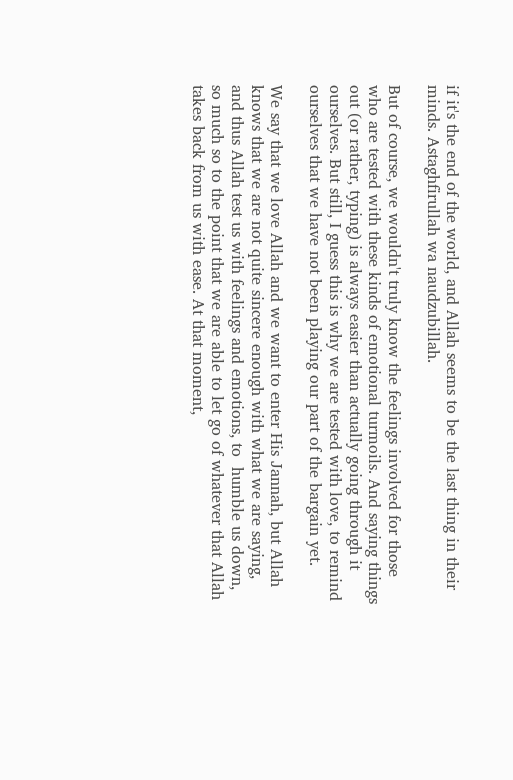if it's the end of the world, and Allah seems to be the last thing in their minds. Astaghfirullah wa naudzubillah.

But of course, we wouldn't truly know the feelings involved for those who are tested with these kinds of emotional turmoils. And saying things out (or rather, typing) is always easier than actually going through it ourselves. But still, I guess this is why we are tested with love, to remind ourselves that we have not been playing our part of the bargain yet.

We say that we love Allah and we want to enter His Jannah, but Allah knows that we are not quite sincere enough with what we are saying, and thus Allah test us with feelings and emotions, to  humble us down, so much so to the point that we are able to let go of whatever that Allah takes back from us with ease. At that moment,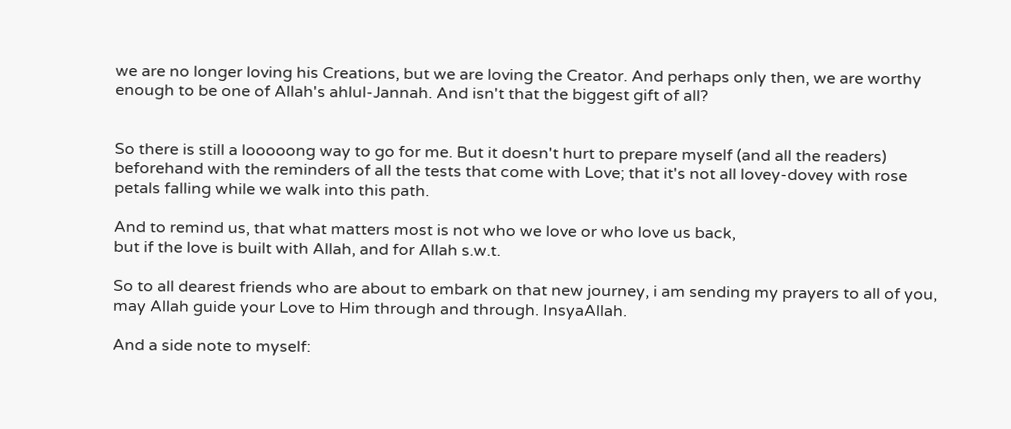we are no longer loving his Creations, but we are loving the Creator. And perhaps only then, we are worthy enough to be one of Allah's ahlul-Jannah. And isn't that the biggest gift of all?


So there is still a looooong way to go for me. But it doesn't hurt to prepare myself (and all the readers) beforehand with the reminders of all the tests that come with Love; that it's not all lovey-dovey with rose petals falling while we walk into this path.

And to remind us, that what matters most is not who we love or who love us back,
but if the love is built with Allah, and for Allah s.w.t.

So to all dearest friends who are about to embark on that new journey, i am sending my prayers to all of you, may Allah guide your Love to Him through and through. InsyaAllah.

And a side note to myself: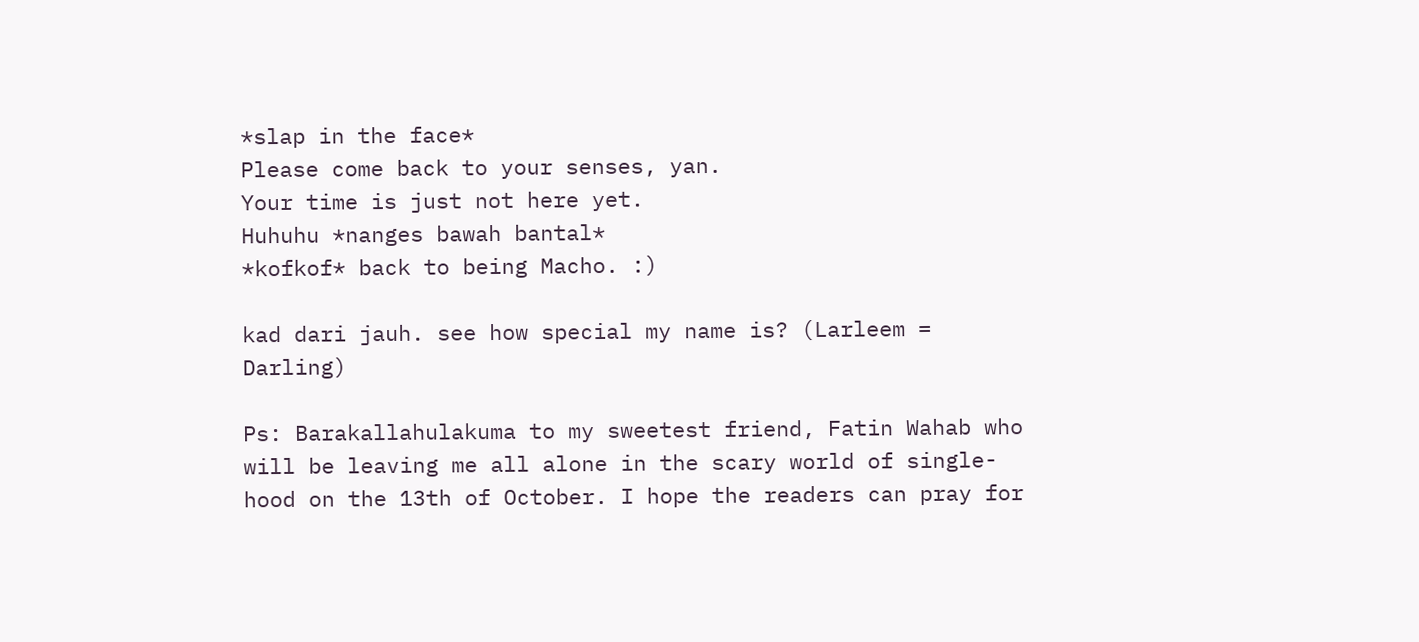*slap in the face*
Please come back to your senses, yan.
Your time is just not here yet.
Huhuhu *nanges bawah bantal*
*kofkof* back to being Macho. :)

kad dari jauh. see how special my name is? (Larleem = Darling)

Ps: Barakallahulakuma to my sweetest friend, Fatin Wahab who will be leaving me all alone in the scary world of single-hood on the 13th of October. I hope the readers can pray for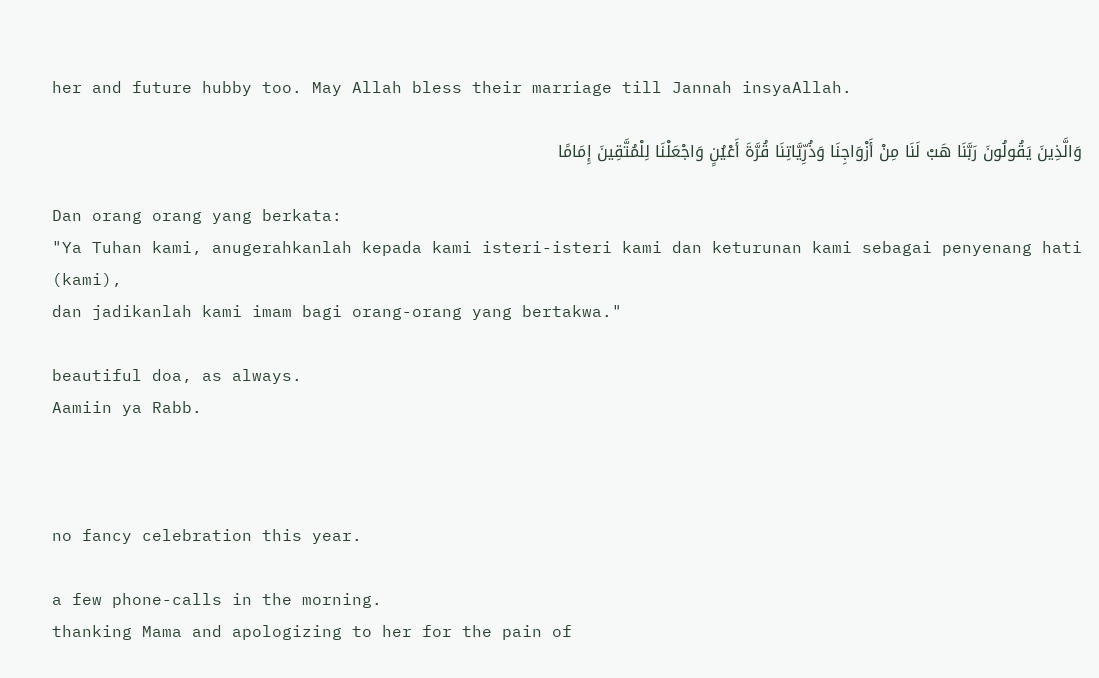her and future hubby too. May Allah bless their marriage till Jannah insyaAllah.

وَالَّذِينَ يَقُولُونَ رَبَّنَا هَبْ لَنَا مِنْ أَزْوَاجِنَا وَذُرِّيَّاتِنَا قُرَّةَ أَعْيُنٍ وَاجْعَلْنَا لِلْمُتَّقِينَ إِمَامًا

Dan orang orang yang berkata:
"Ya Tuhan kami, anugerahkanlah kepada kami isteri-isteri kami dan keturunan kami sebagai penyenang hati (kami),
dan jadikanlah kami imam bagi orang-orang yang bertakwa."

beautiful doa, as always.
Aamiin ya Rabb.



no fancy celebration this year.

a few phone-calls in the morning.
thanking Mama and apologizing to her for the pain of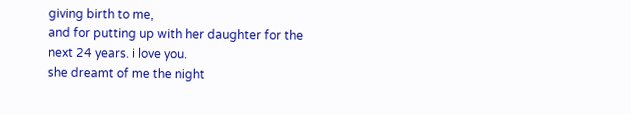giving birth to me,
and for putting up with her daughter for the next 24 years. i love you.
she dreamt of me the night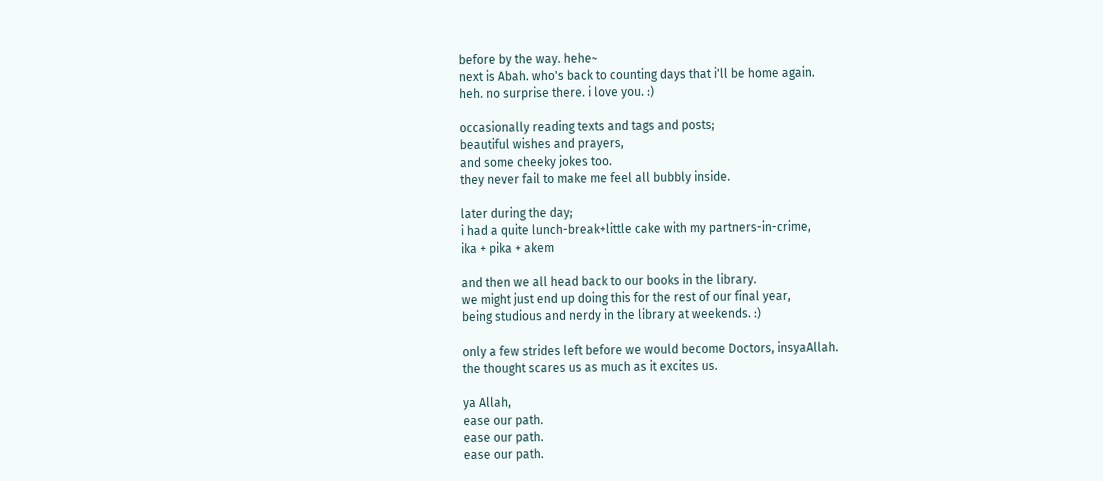before by the way. hehe~
next is Abah. who's back to counting days that i'll be home again.
heh. no surprise there. i love you. :)

occasionally reading texts and tags and posts;
beautiful wishes and prayers,
and some cheeky jokes too.
they never fail to make me feel all bubbly inside.

later during the day;
i had a quite lunch-break+little cake with my partners-in-crime,
ika + pika + akem

and then we all head back to our books in the library.
we might just end up doing this for the rest of our final year,
being studious and nerdy in the library at weekends. :)

only a few strides left before we would become Doctors, insyaAllah.
the thought scares us as much as it excites us.

ya Allah,
ease our path.
ease our path.
ease our path.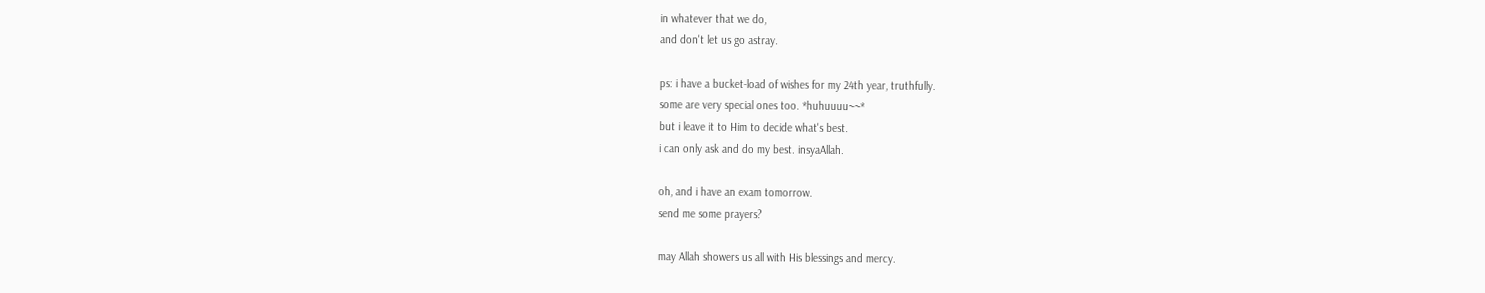in whatever that we do,
and don't let us go astray.

ps: i have a bucket-load of wishes for my 24th year, truthfully.
some are very special ones too. *huhuuuu~~*
but i leave it to Him to decide what's best.
i can only ask and do my best. insyaAllah.

oh, and i have an exam tomorrow.
send me some prayers?

may Allah showers us all with His blessings and mercy.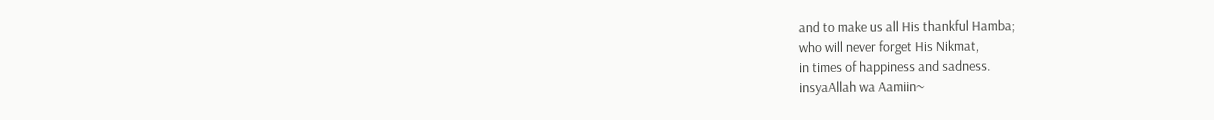and to make us all His thankful Hamba;
who will never forget His Nikmat,
in times of happiness and sadness.
insyaAllah wa Aamiin~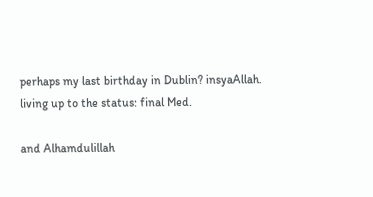perhaps my last birthday in Dublin? insyaAllah.
living up to the status: final Med.

and Alhamdulillah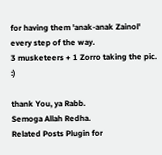for having them 'anak-anak Zainol' every step of the way.
3 musketeers + 1 Zorro taking the pic. :)

thank You, ya Rabb.
Semoga Allah Redha.
Related Posts Plugin for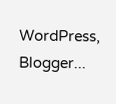WordPress, Blogger...